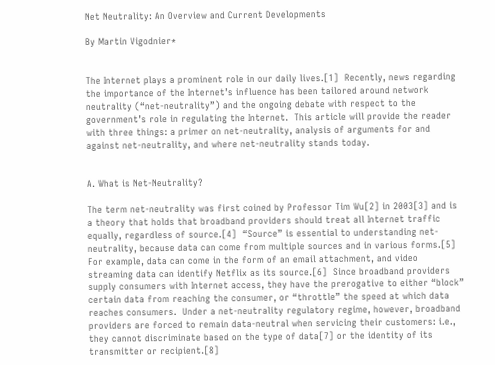Net Neutrality: An Overview and Current Developments

By Martin Vigodnier*


The Internet plays a prominent role in our daily lives.[1]  Recently, news regarding the importance of the Internet’s influence has been tailored around network neutrality (“net-neutrality”) and the ongoing debate with respect to the government’s role in regulating the Internet.  This article will provide the reader with three things: a primer on net-neutrality, analysis of arguments for and against net-neutrality, and where net-neutrality stands today.


A. What is Net-Neutrality?

The term net-neutrality was first coined by Professor Tim Wu[2] in 2003[3] and is a theory that holds that broadband providers should treat all Internet traffic equally, regardless of source.[4]  “Source” is essential to understanding net-neutrality, because data can come from multiple sources and in various forms.[5]  For example, data can come in the form of an email attachment, and video streaming data can identify Netflix as its source.[6]  Since broadband providers supply consumers with Internet access, they have the prerogative to either “block” certain data from reaching the consumer, or “throttle” the speed at which data reaches consumers.  Under a net-neutrality regulatory regime, however, broadband providers are forced to remain data-neutral when servicing their customers: i.e., they cannot discriminate based on the type of data[7] or the identity of its transmitter or recipient.[8]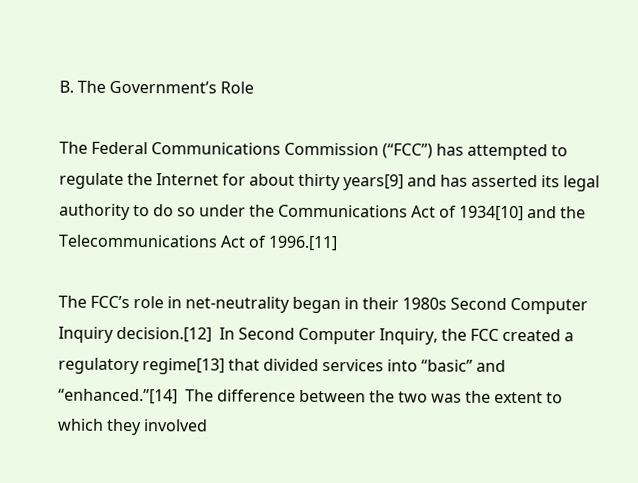B. The Government’s Role

The Federal Communications Commission (“FCC”) has attempted to regulate the Internet for about thirty years[9] and has asserted its legal authority to do so under the Communications Act of 1934[10] and the Telecommunications Act of 1996.[11]

The FCC’s role in net-neutrality began in their 1980s Second Computer Inquiry decision.[12]  In Second Computer Inquiry, the FCC created a regulatory regime[13] that divided services into “basic” and “enhanced.”[14]  The difference between the two was the extent to which they involved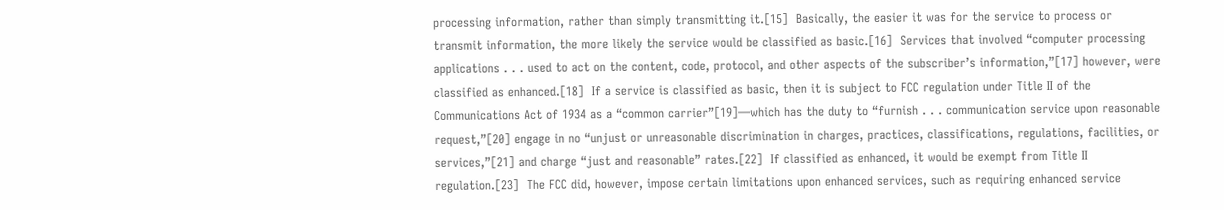processing information, rather than simply transmitting it.[15]  Basically, the easier it was for the service to process or transmit information, the more likely the service would be classified as basic.[16]  Services that involved “computer processing applications . . . used to act on the content, code, protocol, and other aspects of the subscriber’s information,”[17] however, were classified as enhanced.[18]  If a service is classified as basic, then it is subject to FCC regulation under Title II of the Communications Act of 1934 as a “common carrier”[19]—which has the duty to “furnish . . . communication service upon reasonable request,”[20] engage in no “unjust or unreasonable discrimination in charges, practices, classifications, regulations, facilities, or services,”[21] and charge “just and reasonable” rates.[22]  If classified as enhanced, it would be exempt from Title II regulation.[23]  The FCC did, however, impose certain limitations upon enhanced services, such as requiring enhanced service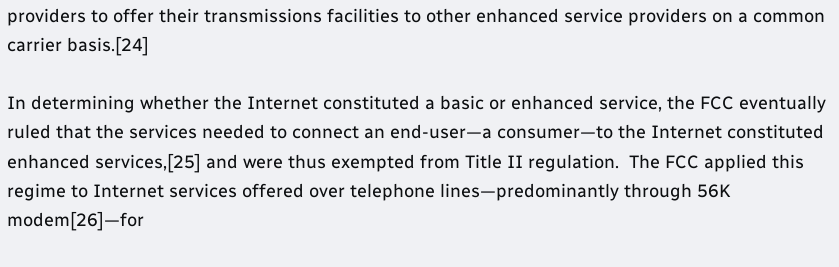providers to offer their transmissions facilities to other enhanced service providers on a common carrier basis.[24]

In determining whether the Internet constituted a basic or enhanced service, the FCC eventually ruled that the services needed to connect an end-user—a consumer—to the Internet constituted enhanced services,[25] and were thus exempted from Title II regulation.  The FCC applied this regime to Internet services offered over telephone lines—predominantly through 56K modem[26]—for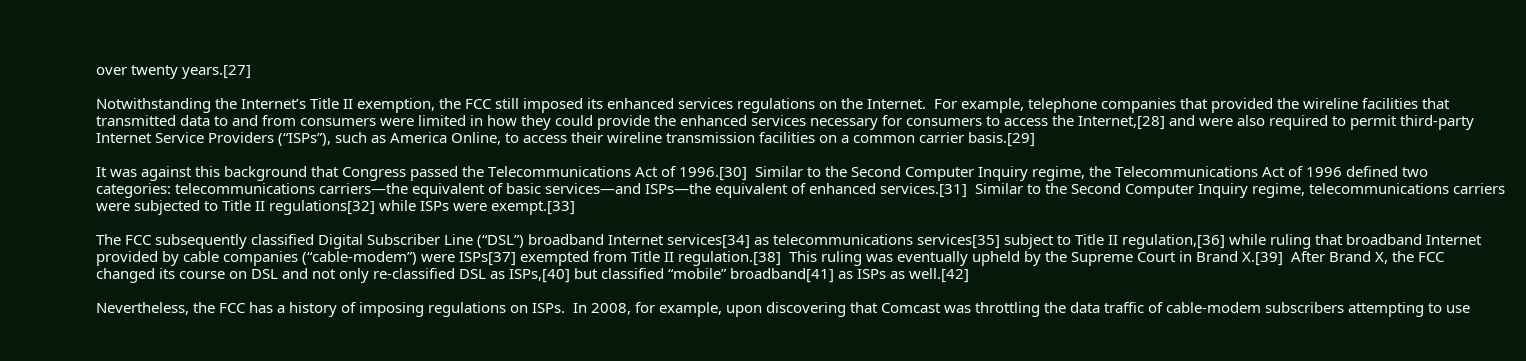over twenty years.[27]

Notwithstanding the Internet’s Title II exemption, the FCC still imposed its enhanced services regulations on the Internet.  For example, telephone companies that provided the wireline facilities that transmitted data to and from consumers were limited in how they could provide the enhanced services necessary for consumers to access the Internet,[28] and were also required to permit third-party Internet Service Providers (“ISPs”), such as America Online, to access their wireline transmission facilities on a common carrier basis.[29]

It was against this background that Congress passed the Telecommunications Act of 1996.[30]  Similar to the Second Computer Inquiry regime, the Telecommunications Act of 1996 defined two categories: telecommunications carriers—the equivalent of basic services—and ISPs—the equivalent of enhanced services.[31]  Similar to the Second Computer Inquiry regime, telecommunications carriers were subjected to Title II regulations[32] while ISPs were exempt.[33]

The FCC subsequently classified Digital Subscriber Line (“DSL”) broadband Internet services[34] as telecommunications services[35] subject to Title II regulation,[36] while ruling that broadband Internet provided by cable companies (“cable-modem”) were ISPs[37] exempted from Title II regulation.[38]  This ruling was eventually upheld by the Supreme Court in Brand X.[39]  After Brand X, the FCC changed its course on DSL and not only re-classified DSL as ISPs,[40] but classified “mobile” broadband[41] as ISPs as well.[42]

Nevertheless, the FCC has a history of imposing regulations on ISPs.  In 2008, for example, upon discovering that Comcast was throttling the data traffic of cable-modem subscribers attempting to use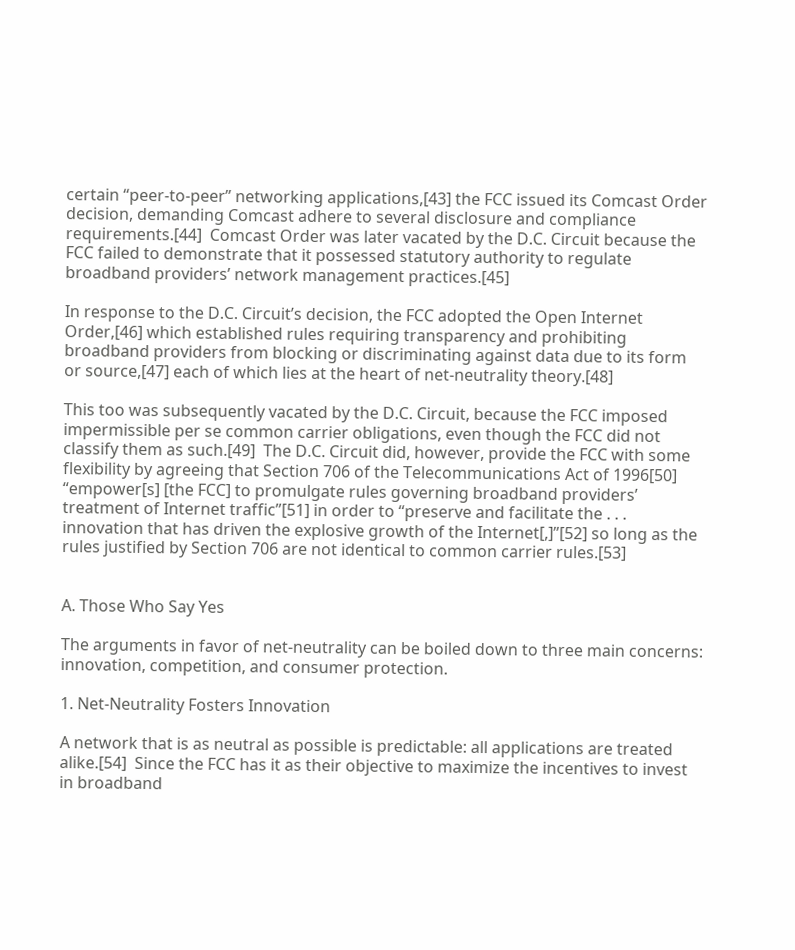certain “peer-to-peer” networking applications,[43] the FCC issued its Comcast Order decision, demanding Comcast adhere to several disclosure and compliance requirements.[44]  Comcast Order was later vacated by the D.C. Circuit because the FCC failed to demonstrate that it possessed statutory authority to regulate broadband providers’ network management practices.[45]

In response to the D.C. Circuit’s decision, the FCC adopted the Open Internet Order,[46] which established rules requiring transparency and prohibiting broadband providers from blocking or discriminating against data due to its form or source,[47] each of which lies at the heart of net-neutrality theory.[48]

This too was subsequently vacated by the D.C. Circuit, because the FCC imposed impermissible per se common carrier obligations, even though the FCC did not classify them as such.[49]  The D.C. Circuit did, however, provide the FCC with some flexibility by agreeing that Section 706 of the Telecommunications Act of 1996[50] “empower[s] [the FCC] to promulgate rules governing broadband providers’ treatment of Internet traffic”[51] in order to “preserve and facilitate the . . . innovation that has driven the explosive growth of the Internet[,]”[52] so long as the rules justified by Section 706 are not identical to common carrier rules.[53]


A. Those Who Say Yes

The arguments in favor of net-neutrality can be boiled down to three main concerns: innovation, competition, and consumer protection.

1. Net-Neutrality Fosters Innovation

A network that is as neutral as possible is predictable: all applications are treated alike.[54]  Since the FCC has it as their objective to maximize the incentives to invest in broadband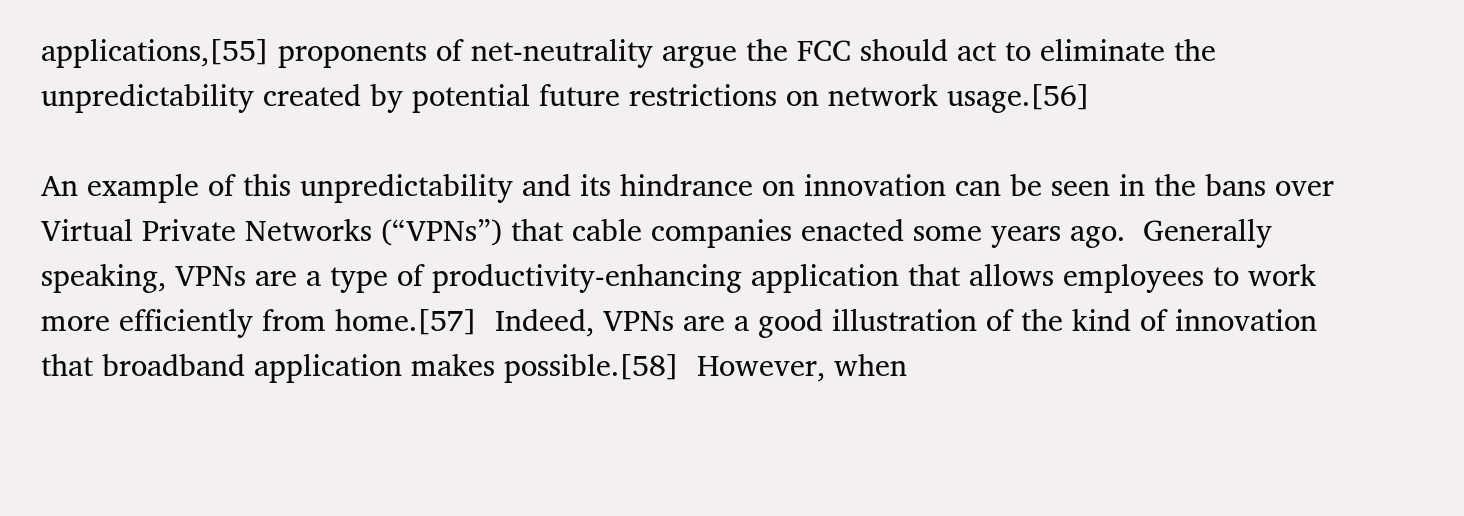applications,[55] proponents of net-neutrality argue the FCC should act to eliminate the unpredictability created by potential future restrictions on network usage.[56]

An example of this unpredictability and its hindrance on innovation can be seen in the bans over Virtual Private Networks (“VPNs”) that cable companies enacted some years ago.  Generally speaking, VPNs are a type of productivity-enhancing application that allows employees to work more efficiently from home.[57]  Indeed, VPNs are a good illustration of the kind of innovation that broadband application makes possible.[58]  However, when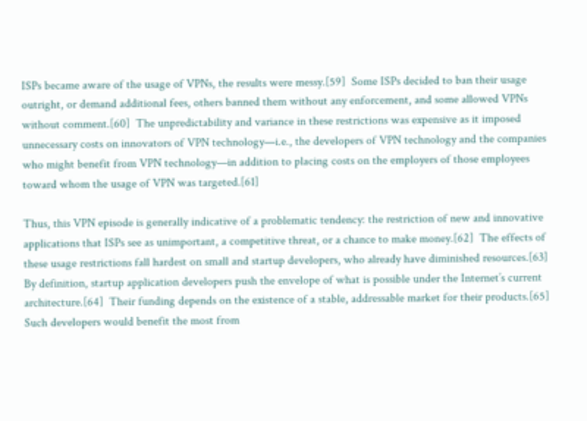ISPs became aware of the usage of VPNs, the results were messy.[59]  Some ISPs decided to ban their usage outright, or demand additional fees, others banned them without any enforcement, and some allowed VPNs without comment.[60]  The unpredictability and variance in these restrictions was expensive as it imposed unnecessary costs on innovators of VPN technology—i.e., the developers of VPN technology and the companies who might benefit from VPN technology—in addition to placing costs on the employers of those employees toward whom the usage of VPN was targeted.[61]

Thus, this VPN episode is generally indicative of a problematic tendency: the restriction of new and innovative applications that ISPs see as unimportant, a competitive threat, or a chance to make money.[62]  The effects of these usage restrictions fall hardest on small and startup developers, who already have diminished resources.[63]  By definition, startup application developers push the envelope of what is possible under the Internet’s current architecture.[64]  Their funding depends on the existence of a stable, addressable market for their products.[65]  Such developers would benefit the most from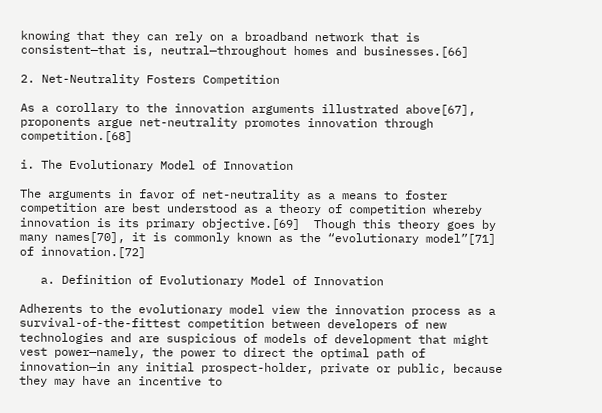knowing that they can rely on a broadband network that is consistent—that is, neutral—throughout homes and businesses.[66]

2. Net-Neutrality Fosters Competition

As a corollary to the innovation arguments illustrated above[67], proponents argue net-neutrality promotes innovation through competition.[68]

i. The Evolutionary Model of Innovation

The arguments in favor of net-neutrality as a means to foster competition are best understood as a theory of competition whereby innovation is its primary objective.[69]  Though this theory goes by many names[70], it is commonly known as the “evolutionary model”[71] of innovation.[72]

   a. Definition of Evolutionary Model of Innovation

Adherents to the evolutionary model view the innovation process as a survival-of-the-fittest competition between developers of new technologies and are suspicious of models of development that might vest power—namely, the power to direct the optimal path of innovation—in any initial prospect-holder, private or public, because they may have an incentive to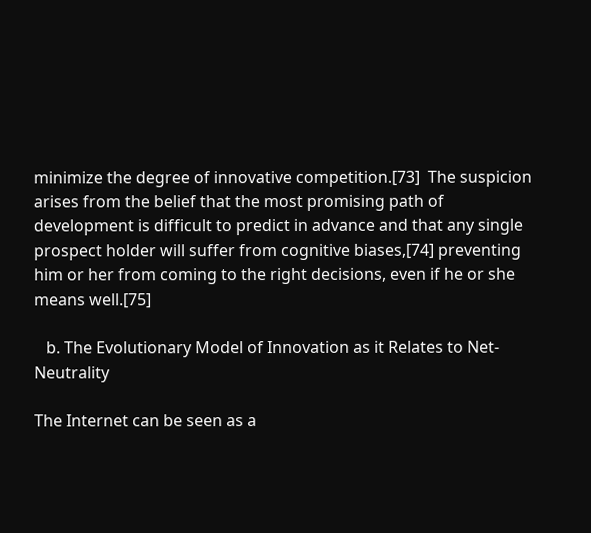minimize the degree of innovative competition.[73]  The suspicion arises from the belief that the most promising path of development is difficult to predict in advance and that any single prospect holder will suffer from cognitive biases,[74] preventing him or her from coming to the right decisions, even if he or she means well.[75]

   b. The Evolutionary Model of Innovation as it Relates to Net-Neutrality

The Internet can be seen as a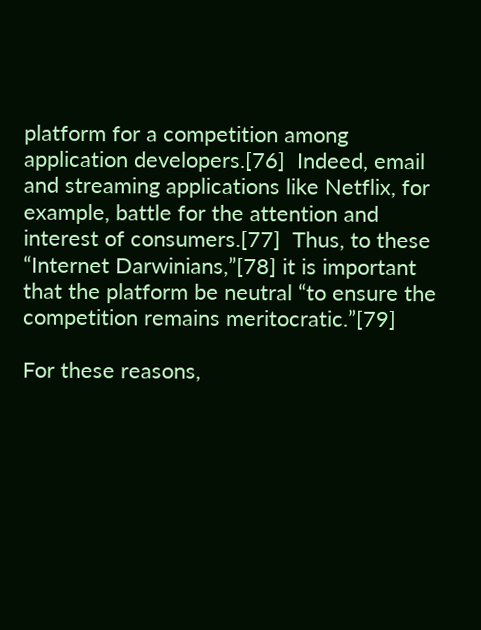platform for a competition among application developers.[76]  Indeed, email and streaming applications like Netflix, for example, battle for the attention and interest of consumers.[77]  Thus, to these “Internet Darwinians,”[78] it is important that the platform be neutral “to ensure the competition remains meritocratic.”[79]

For these reasons,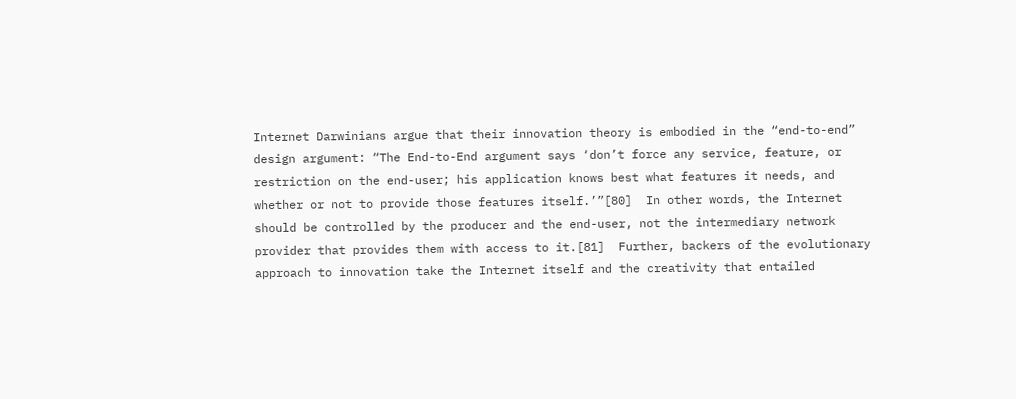Internet Darwinians argue that their innovation theory is embodied in the “end-to-end” design argument: “The End-to-End argument says ‘don’t force any service, feature, or restriction on the end-user; his application knows best what features it needs, and whether or not to provide those features itself.’”[80]  In other words, the Internet should be controlled by the producer and the end-user, not the intermediary network provider that provides them with access to it.[81]  Further, backers of the evolutionary approach to innovation take the Internet itself and the creativity that entailed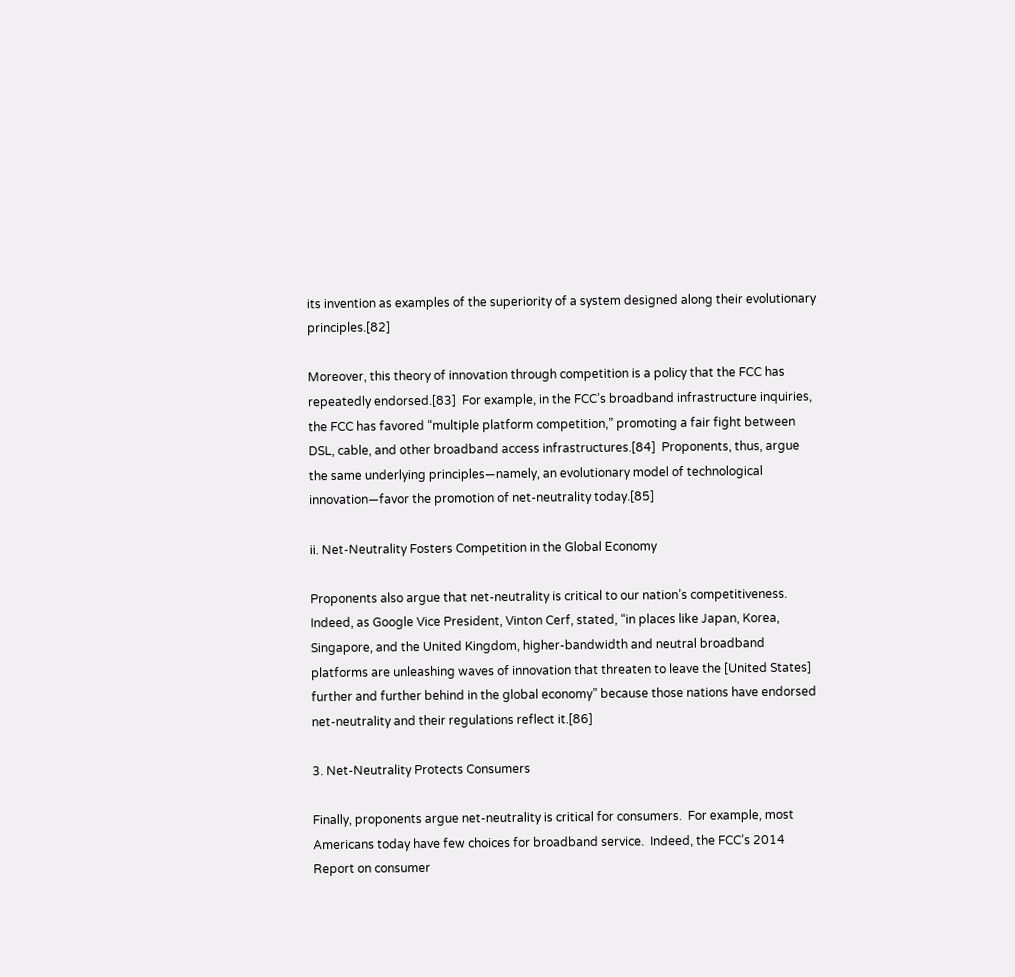its invention as examples of the superiority of a system designed along their evolutionary principles.[82]

Moreover, this theory of innovation through competition is a policy that the FCC has repeatedly endorsed.[83]  For example, in the FCC’s broadband infrastructure inquiries, the FCC has favored “multiple platform competition,” promoting a fair fight between DSL, cable, and other broadband access infrastructures.[84]  Proponents, thus, argue the same underlying principles—namely, an evolutionary model of technological innovation—favor the promotion of net-neutrality today.[85]

ii. Net-Neutrality Fosters Competition in the Global Economy

Proponents also argue that net-neutrality is critical to our nation’s competitiveness.  Indeed, as Google Vice President, Vinton Cerf, stated, “in places like Japan, Korea, Singapore, and the United Kingdom, higher-bandwidth and neutral broadband platforms are unleashing waves of innovation that threaten to leave the [United States] further and further behind in the global economy” because those nations have endorsed net-neutrality and their regulations reflect it.[86]

3. Net-Neutrality Protects Consumers

Finally, proponents argue net-neutrality is critical for consumers.  For example, most Americans today have few choices for broadband service.  Indeed, the FCC’s 2014 Report on consumer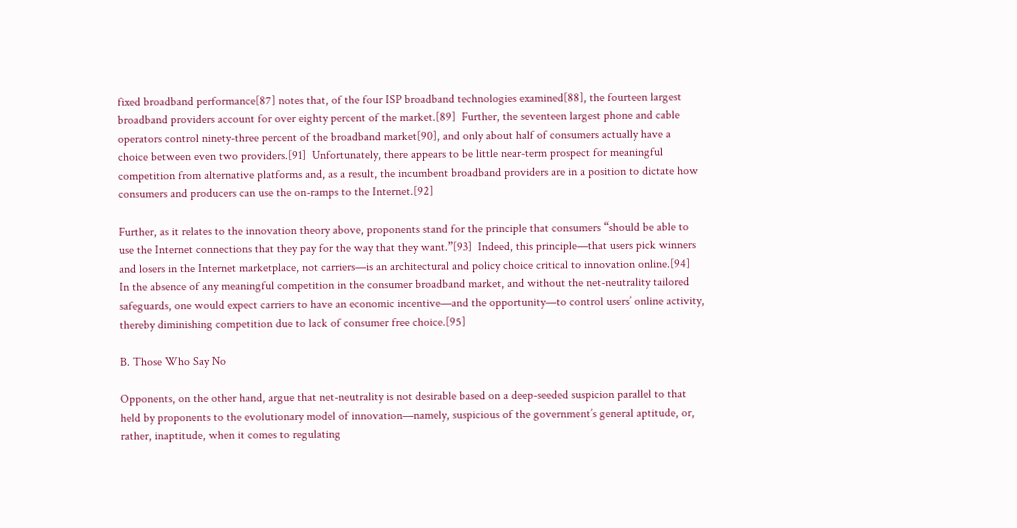fixed broadband performance[87] notes that, of the four ISP broadband technologies examined[88], the fourteen largest broadband providers account for over eighty percent of the market.[89]  Further, the seventeen largest phone and cable operators control ninety-three percent of the broadband market[90], and only about half of consumers actually have a choice between even two providers.[91]  Unfortunately, there appears to be little near-term prospect for meaningful competition from alternative platforms and, as a result, the incumbent broadband providers are in a position to dictate how consumers and producers can use the on-ramps to the Internet.[92]

Further, as it relates to the innovation theory above, proponents stand for the principle that consumers “should be able to use the Internet connections that they pay for the way that they want.”[93]  Indeed, this principle—that users pick winners and losers in the Internet marketplace, not carriers—is an architectural and policy choice critical to innovation online.[94]  In the absence of any meaningful competition in the consumer broadband market, and without the net-neutrality tailored safeguards, one would expect carriers to have an economic incentive—and the opportunity—to control users’ online activity, thereby diminishing competition due to lack of consumer free choice.[95]

B. Those Who Say No

Opponents, on the other hand, argue that net-neutrality is not desirable based on a deep-seeded suspicion parallel to that held by proponents to the evolutionary model of innovation—namely, suspicious of the government’s general aptitude, or, rather, inaptitude, when it comes to regulating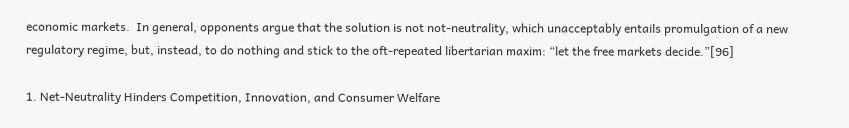economic markets.  In general, opponents argue that the solution is not not-neutrality, which unacceptably entails promulgation of a new regulatory regime, but, instead, to do nothing and stick to the oft-repeated libertarian maxim: “let the free markets decide.”[96]

1. Net-Neutrality Hinders Competition, Innovation, and Consumer Welfare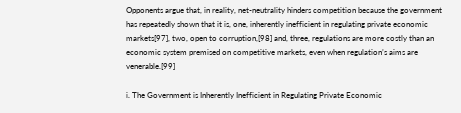Opponents argue that, in reality, net-neutrality hinders competition because the government has repeatedly shown that it is, one, inherently inefficient in regulating private economic markets[97], two, open to corruption,[98] and, three, regulations are more costly than an economic system premised on competitive markets, even when regulation’s aims are venerable.[99]

i. The Government is Inherently Inefficient in Regulating Private Economic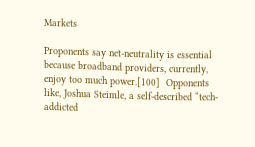Markets

Proponents say net-neutrality is essential because broadband providers, currently, enjoy too much power.[100]  Opponents like, Joshua Steimle, a self-described “tech-addicted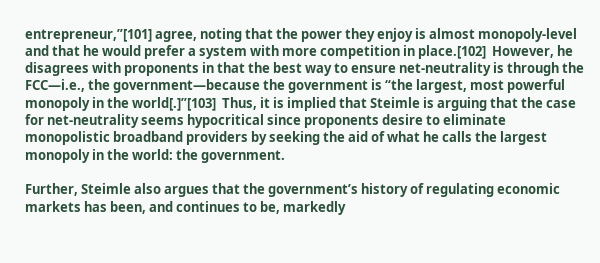entrepreneur,”[101] agree, noting that the power they enjoy is almost monopoly-level and that he would prefer a system with more competition in place.[102]  However, he disagrees with proponents in that the best way to ensure net-neutrality is through the FCC—i.e., the government—because the government is “the largest, most powerful monopoly in the world[.]”[103]  Thus, it is implied that Steimle is arguing that the case for net-neutrality seems hypocritical since proponents desire to eliminate monopolistic broadband providers by seeking the aid of what he calls the largest monopoly in the world: the government.

Further, Steimle also argues that the government’s history of regulating economic markets has been, and continues to be, markedly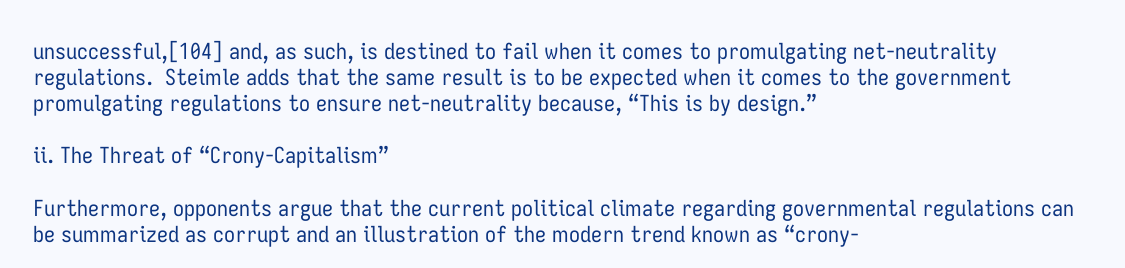unsuccessful,[104] and, as such, is destined to fail when it comes to promulgating net-neutrality regulations.  Steimle adds that the same result is to be expected when it comes to the government promulgating regulations to ensure net-neutrality because, “This is by design.”

ii. The Threat of “Crony-Capitalism”

Furthermore, opponents argue that the current political climate regarding governmental regulations can be summarized as corrupt and an illustration of the modern trend known as “crony-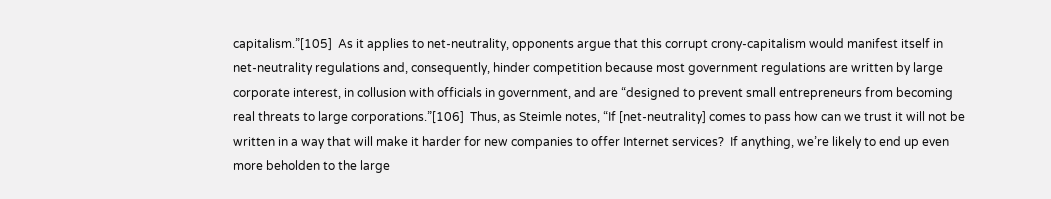capitalism.”[105]  As it applies to net-neutrality, opponents argue that this corrupt crony-capitalism would manifest itself in net-neutrality regulations and, consequently, hinder competition because most government regulations are written by large corporate interest, in collusion with officials in government, and are “designed to prevent small entrepreneurs from becoming real threats to large corporations.”[106]  Thus, as Steimle notes, “If [net-neutrality] comes to pass how can we trust it will not be written in a way that will make it harder for new companies to offer Internet services?  If anything, we’re likely to end up even more beholden to the large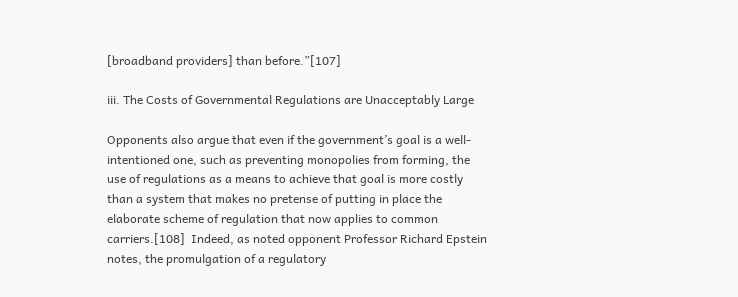[broadband providers] than before.”[107]

iii. The Costs of Governmental Regulations are Unacceptably Large

Opponents also argue that even if the government’s goal is a well-intentioned one, such as preventing monopolies from forming, the use of regulations as a means to achieve that goal is more costly than a system that makes no pretense of putting in place the elaborate scheme of regulation that now applies to common carriers.[108]  Indeed, as noted opponent Professor Richard Epstein notes, the promulgation of a regulatory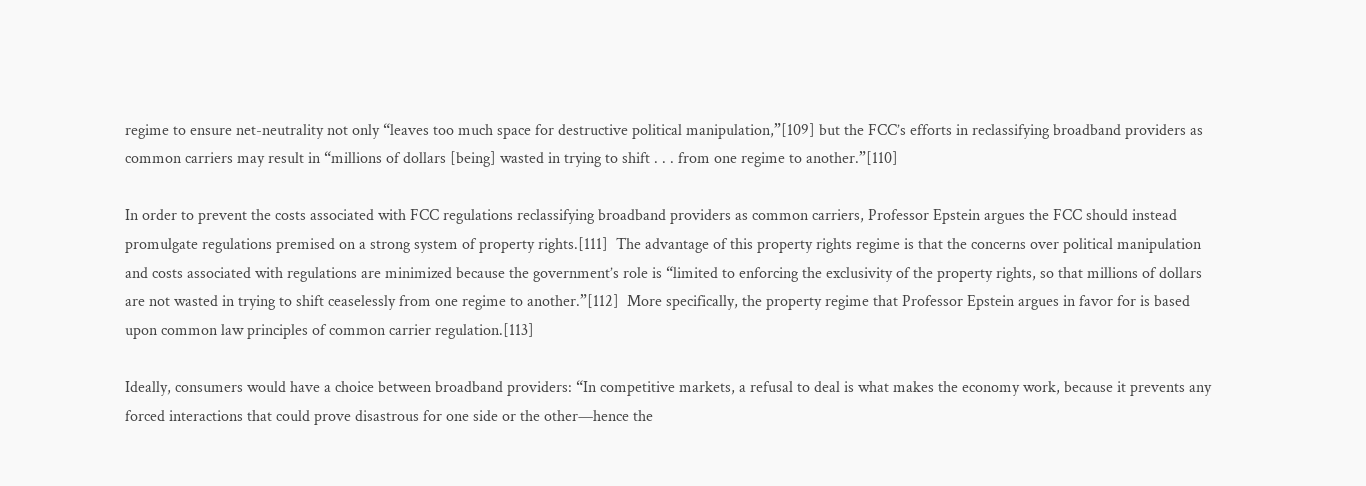regime to ensure net-neutrality not only “leaves too much space for destructive political manipulation,”[109] but the FCC’s efforts in reclassifying broadband providers as common carriers may result in “millions of dollars [being] wasted in trying to shift . . . from one regime to another.”[110]

In order to prevent the costs associated with FCC regulations reclassifying broadband providers as common carriers, Professor Epstein argues the FCC should instead promulgate regulations premised on a strong system of property rights.[111]  The advantage of this property rights regime is that the concerns over political manipulation and costs associated with regulations are minimized because the government’s role is “limited to enforcing the exclusivity of the property rights, so that millions of dollars are not wasted in trying to shift ceaselessly from one regime to another.”[112]  More specifically, the property regime that Professor Epstein argues in favor for is based upon common law principles of common carrier regulation.[113]

Ideally, consumers would have a choice between broadband providers: “In competitive markets, a refusal to deal is what makes the economy work, because it prevents any forced interactions that could prove disastrous for one side or the other—hence the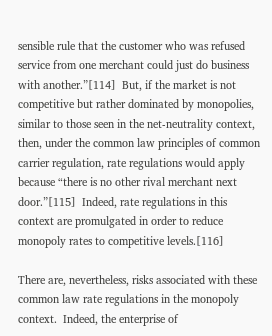sensible rule that the customer who was refused service from one merchant could just do business with another.”[114]  But, if the market is not competitive but rather dominated by monopolies, similar to those seen in the net-neutrality context, then, under the common law principles of common carrier regulation, rate regulations would apply because “there is no other rival merchant next door.”[115]  Indeed, rate regulations in this context are promulgated in order to reduce monopoly rates to competitive levels.[116]

There are, nevertheless, risks associated with these common law rate regulations in the monopoly context.  Indeed, the enterprise of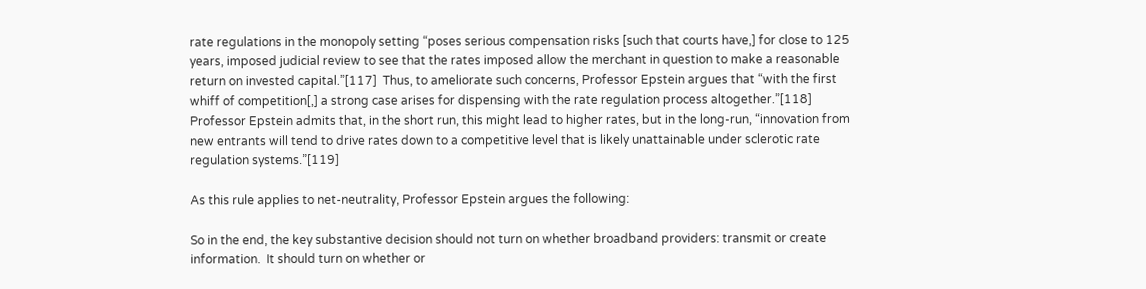rate regulations in the monopoly setting “poses serious compensation risks [such that courts have,] for close to 125 years, imposed judicial review to see that the rates imposed allow the merchant in question to make a reasonable return on invested capital.”[117]  Thus, to ameliorate such concerns, Professor Epstein argues that “with the first whiff of competition[,] a strong case arises for dispensing with the rate regulation process altogether.”[118]  Professor Epstein admits that, in the short run, this might lead to higher rates, but in the long-run, “innovation from new entrants will tend to drive rates down to a competitive level that is likely unattainable under sclerotic rate regulation systems.”[119]

As this rule applies to net-neutrality, Professor Epstein argues the following:

So in the end, the key substantive decision should not turn on whether broadband providers: transmit or create information.  It should turn on whether or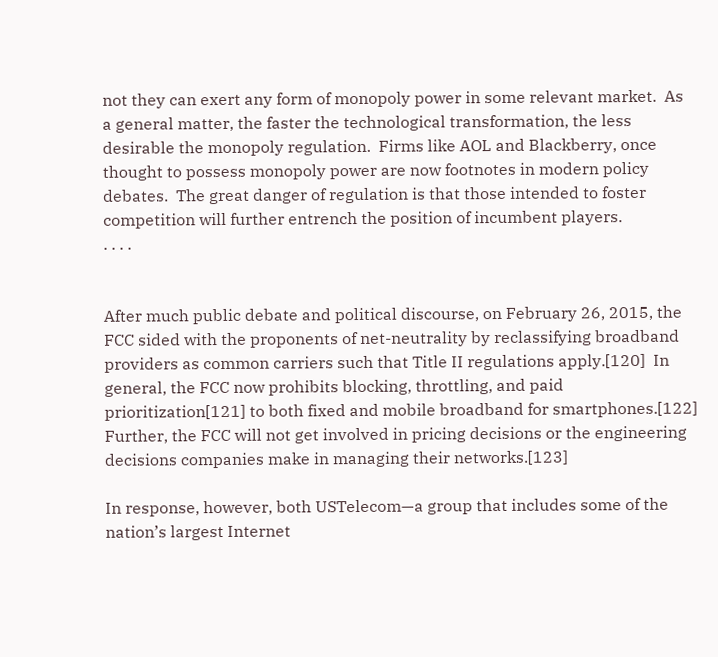not they can exert any form of monopoly power in some relevant market.  As a general matter, the faster the technological transformation, the less desirable the monopoly regulation.  Firms like AOL and Blackberry, once thought to possess monopoly power are now footnotes in modern policy debates.  The great danger of regulation is that those intended to foster competition will further entrench the position of incumbent players.
. . . .


After much public debate and political discourse, on February 26, 2015, the FCC sided with the proponents of net-neutrality by reclassifying broadband providers as common carriers such that Title II regulations apply.[120]  In general, the FCC now prohibits blocking, throttling, and paid prioritization[121] to both fixed and mobile broadband for smartphones.[122]  Further, the FCC will not get involved in pricing decisions or the engineering decisions companies make in managing their networks.[123]

In response, however, both USTelecom—a group that includes some of the nation’s largest Internet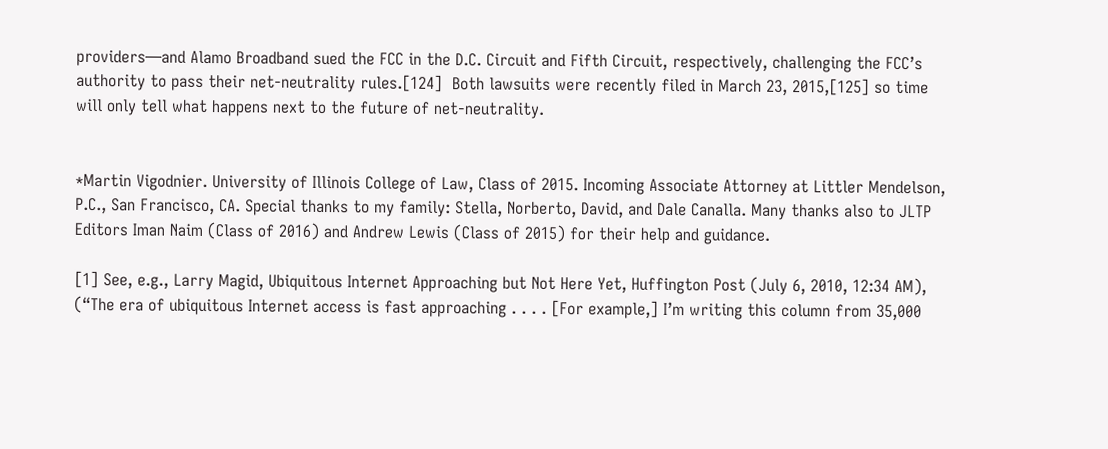providers—and Alamo Broadband sued the FCC in the D.C. Circuit and Fifth Circuit, respectively, challenging the FCC’s authority to pass their net-neutrality rules.[124]  Both lawsuits were recently filed in March 23, 2015,[125] so time will only tell what happens next to the future of net-neutrality.


*Martin Vigodnier. University of Illinois College of Law, Class of 2015. Incoming Associate Attorney at Littler Mendelson, P.C., San Francisco, CA. Special thanks to my family: Stella, Norberto, David, and Dale Canalla. Many thanks also to JLTP Editors Iman Naim (Class of 2016) and Andrew Lewis (Class of 2015) for their help and guidance.

[1] See, e.g., Larry Magid, Ubiquitous Internet Approaching but Not Here Yet, Huffington Post (July 6, 2010, 12:34 AM), (“The era of ubiquitous Internet access is fast approaching . . . . [For example,] I’m writing this column from 35,000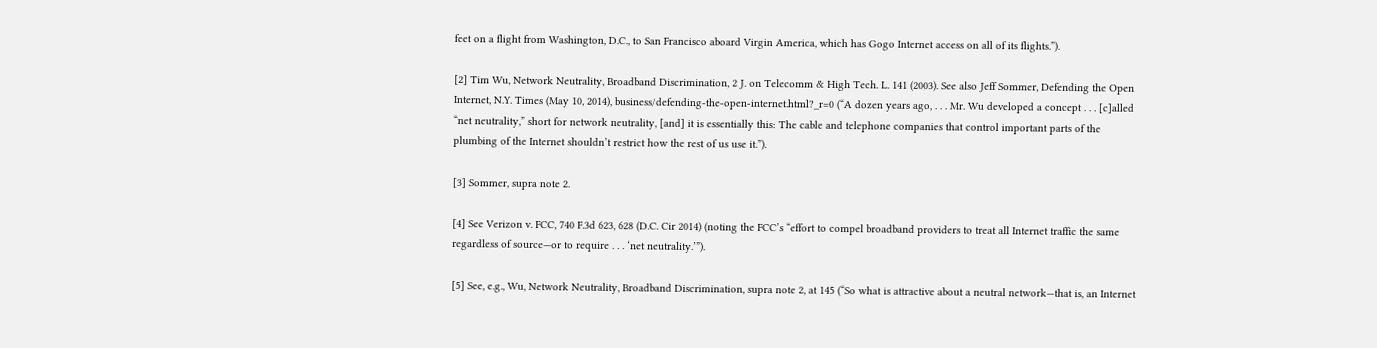feet on a flight from Washington, D.C., to San Francisco aboard Virgin America, which has Gogo Internet access on all of its flights.”).

[2] Tim Wu, Network Neutrality, Broadband Discrimination, 2 J. on Telecomm & High Tech. L. 141 (2003). See also Jeff Sommer, Defending the Open Internet, N.Y. Times (May 10, 2014), business/defending-the-open-internet.html?_r=0 (“A dozen years ago, . . . Mr. Wu developed a concept . . . [c]alled “net neutrality,” short for network neutrality, [and] it is essentially this: The cable and telephone companies that control important parts of the plumbing of the Internet shouldn’t restrict how the rest of us use it.”).

[3] Sommer, supra note 2.

[4] See Verizon v. FCC, 740 F.3d 623, 628 (D.C. Cir 2014) (noting the FCC’s “effort to compel broadband providers to treat all Internet traffic the same regardless of source—or to require . . . ‘net neutrality.’”).

[5] See, e.g., Wu, Network Neutrality, Broadband Discrimination, supra note 2, at 145 (“So what is attractive about a neutral network—that is, an Internet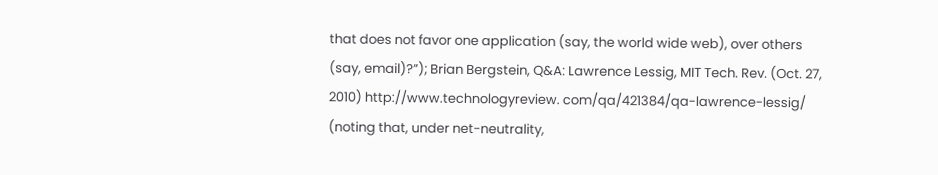that does not favor one application (say, the world wide web), over others (say, email)?”); Brian Bergstein, Q&A: Lawrence Lessig, MIT Tech. Rev. (Oct. 27, 2010) http://www.technologyreview. com/qa/421384/qa-lawrence-lessig/ (noting that, under net-neutrality,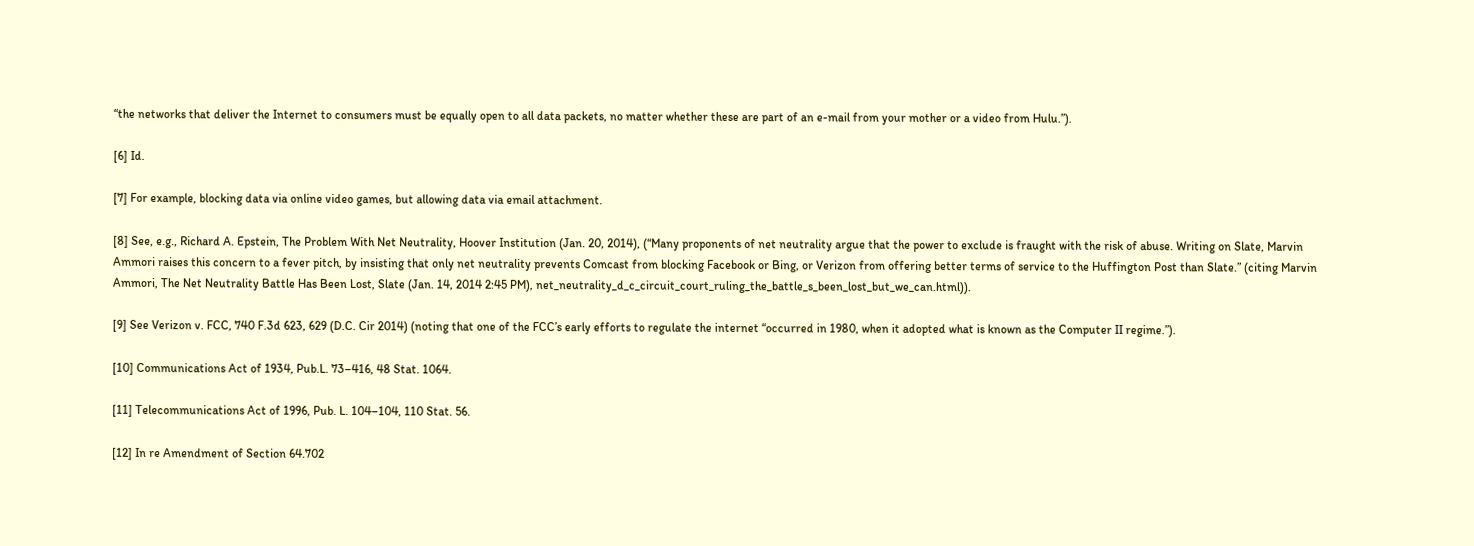“the networks that deliver the Internet to consumers must be equally open to all data packets, no matter whether these are part of an e-mail from your mother or a video from Hulu.”).

[6] Id.

[7] For example, blocking data via online video games, but allowing data via email attachment.

[8] See, e.g., Richard A. Epstein, The Problem With Net Neutrality, Hoover Institution (Jan. 20, 2014), (“Many proponents of net neutrality argue that the power to exclude is fraught with the risk of abuse. Writing on Slate, Marvin Ammori raises this concern to a fever pitch, by insisting that only net neutrality prevents Comcast from blocking Facebook or Bing, or Verizon from offering better terms of service to the Huffington Post than Slate.” (citing Marvin Ammori, The Net Neutrality Battle Has Been Lost, Slate (Jan. 14, 2014 2:45 PM), net_neutrality_d_c_circuit_court_ruling_the_battle_s_been_lost_but_we_can.html)).

[9] See Verizon v. FCC, 740 F.3d 623, 629 (D.C. Cir 2014) (noting that one of the FCC’s early efforts to regulate the internet “occurred in 1980, when it adopted what is known as the Computer II regime.”).

[10] Communications Act of 1934, Pub.L. 73–416, 48 Stat. 1064.

[11] Telecommunications Act of 1996, Pub. L. 104–104, 110 Stat. 56.

[12] In re Amendment of Section 64.702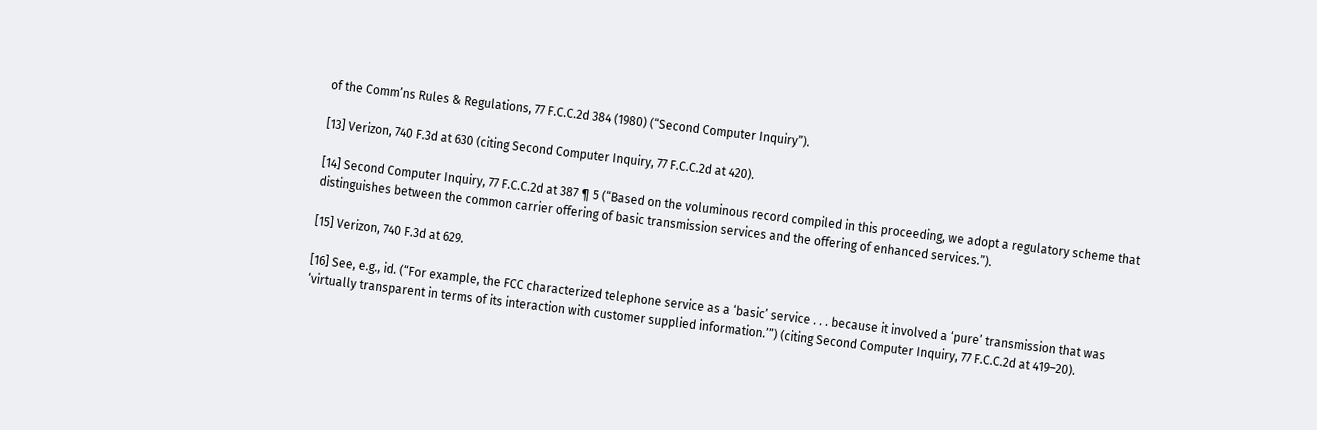of the Comm’ns Rules & Regulations, 77 F.C.C.2d 384 (1980) (“Second Computer Inquiry”).

[13] Verizon, 740 F.3d at 630 (citing Second Computer Inquiry, 77 F.C.C.2d at 420).

[14] Second Computer Inquiry, 77 F.C.C.2d at 387 ¶ 5 (“Based on the voluminous record compiled in this proceeding, we adopt a regulatory scheme that distinguishes between the common carrier offering of basic transmission services and the offering of enhanced services.”).

[15] Verizon, 740 F.3d at 629.

[16] See, e.g., id. (“For example, the FCC characterized telephone service as a ‘basic’ service . . . because it involved a ‘pure’ transmission that was ‘virtually transparent in terms of its interaction with customer supplied information.’”) (citing Second Computer Inquiry, 77 F.C.C.2d at 419–20).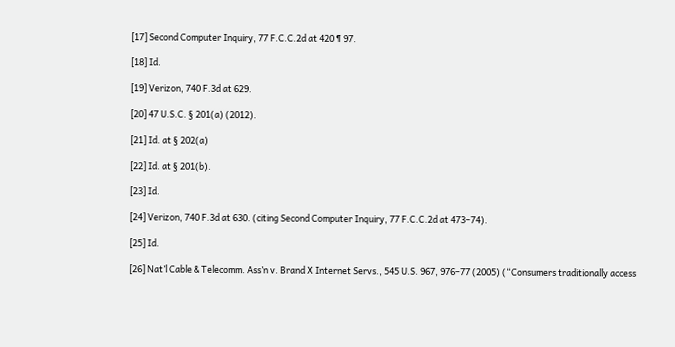[17] Second Computer Inquiry, 77 F.C.C.2d at 420 ¶ 97.

[18] Id.

[19] Verizon, 740 F.3d at 629.

[20] 47 U.S.C. § 201(a) (2012).

[21] Id. at § 202(a)

[22] Id. at § 201(b).

[23] Id.

[24] Verizon, 740 F.3d at 630. (citing Second Computer Inquiry, 77 F.C.C.2d at 473–74).

[25] Id.

[26] Nat’l Cable & Telecomm. Ass’n v. Brand X Internet Servs., 545 U.S. 967, 976–77 (2005) (“Consumers traditionally access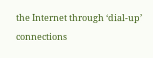the Internet through ‘dial-up’ connections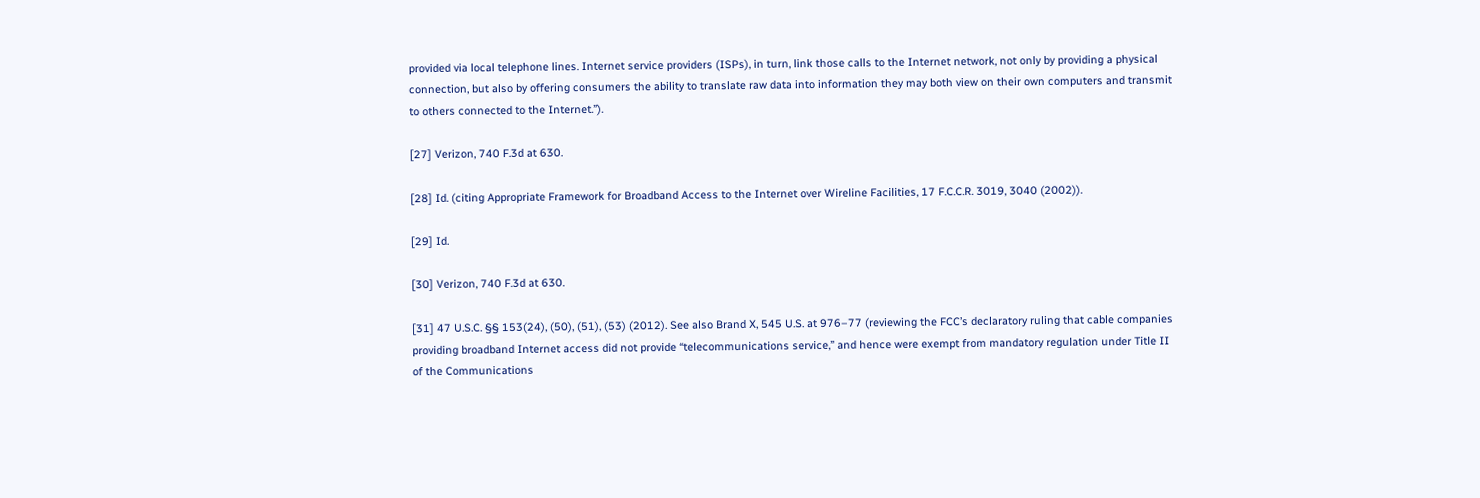provided via local telephone lines. Internet service providers (ISPs), in turn, link those calls to the Internet network, not only by providing a physical connection, but also by offering consumers the ability to translate raw data into information they may both view on their own computers and transmit to others connected to the Internet.”).

[27] Verizon, 740 F.3d at 630.

[28] Id. (citing Appropriate Framework for Broadband Access to the Internet over Wireline Facilities, 17 F.C.C.R. 3019, 3040 (2002)).

[29] Id.

[30] Verizon, 740 F.3d at 630.

[31] 47 U.S.C. §§ 153(24), (50), (51), (53) (2012). See also Brand X, 545 U.S. at 976–77 (reviewing the FCC’s declaratory ruling that cable companies providing broadband Internet access did not provide “telecommunications service,” and hence were exempt from mandatory regulation under Title II of the Communications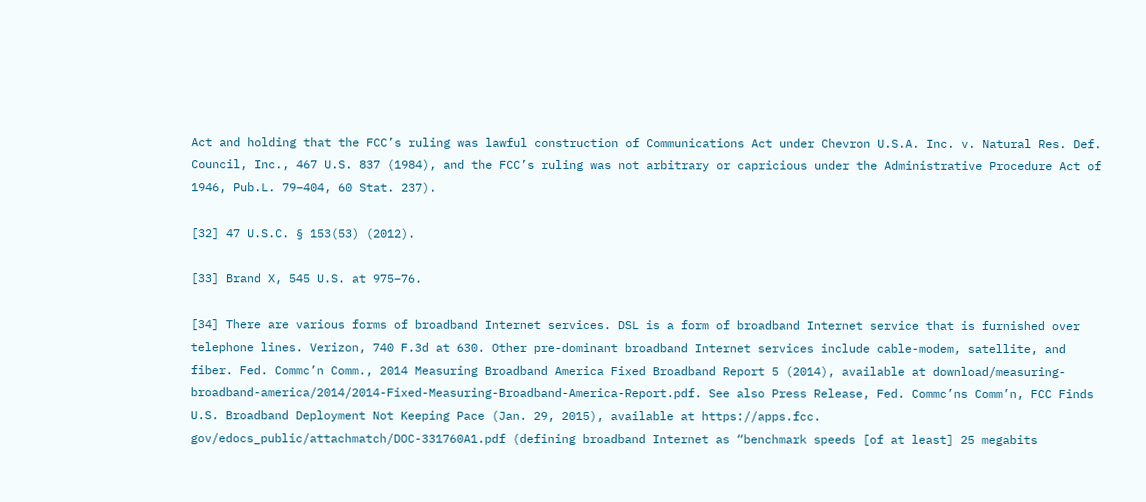Act and holding that the FCC’s ruling was lawful construction of Communications Act under Chevron U.S.A. Inc. v. Natural Res. Def. Council, Inc., 467 U.S. 837 (1984), and the FCC’s ruling was not arbitrary or capricious under the Administrative Procedure Act of 1946, Pub.L. 79–404, 60 Stat. 237).

[32] 47 U.S.C. § 153(53) (2012).

[33] Brand X, 545 U.S. at 975–76.

[34] There are various forms of broadband Internet services. DSL is a form of broadband Internet service that is furnished over telephone lines. Verizon, 740 F.3d at 630. Other pre-dominant broadband Internet services include cable-modem, satellite, and fiber. Fed. Commc’n Comm., 2014 Measuring Broadband America Fixed Broadband Report 5 (2014), available at download/measuring-broadband-america/2014/2014-Fixed-Measuring-Broadband-America-Report.pdf. See also Press Release, Fed. Commc’ns Comm’n, FCC Finds U.S. Broadband Deployment Not Keeping Pace (Jan. 29, 2015), available at https://apps.fcc. gov/edocs_public/attachmatch/DOC-331760A1.pdf (defining broadband Internet as “benchmark speeds [of at least] 25 megabits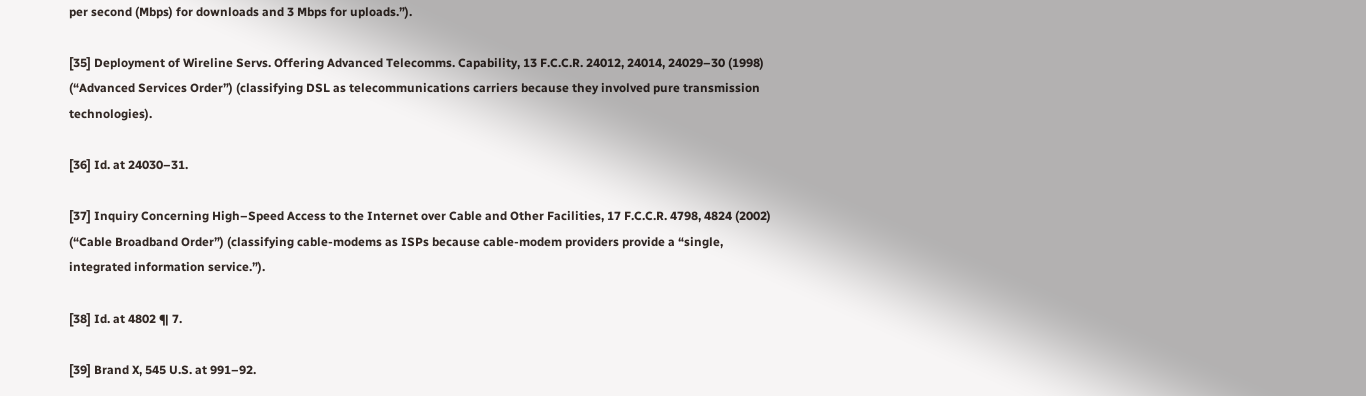per second (Mbps) for downloads and 3 Mbps for uploads.”).

[35] Deployment of Wireline Servs. Offering Advanced Telecomms. Capability, 13 F.C.C.R. 24012, 24014, 24029–30 (1998) (“Advanced Services Order”) (classifying DSL as telecommunications carriers because they involved pure transmission technologies).

[36] Id. at 24030–31.

[37] Inquiry Concerning High–Speed Access to the Internet over Cable and Other Facilities, 17 F.C.C.R. 4798, 4824 (2002) (“Cable Broadband Order”) (classifying cable-modems as ISPs because cable-modem providers provide a “single, integrated information service.”).

[38] Id. at 4802 ¶ 7.

[39] Brand X, 545 U.S. at 991–92.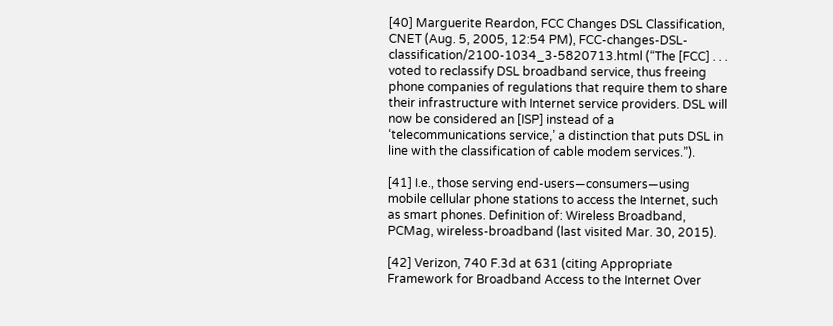[40] Marguerite Reardon, FCC Changes DSL Classification, CNET (Aug. 5, 2005, 12:54 PM), FCC-changes-DSL-classification/2100-1034_3-5820713.html (“The [FCC] . . . voted to reclassify DSL broadband service, thus freeing phone companies of regulations that require them to share their infrastructure with Internet service providers. DSL will now be considered an [ISP] instead of a ‘telecommunications service,’ a distinction that puts DSL in line with the classification of cable modem services.”).

[41] I.e., those serving end-users—consumers—using mobile cellular phone stations to access the Internet, such as smart phones. Definition of: Wireless Broadband, PCMag, wireless-broadband (last visited Mar. 30, 2015).

[42] Verizon, 740 F.3d at 631 (citing Appropriate Framework for Broadband Access to the Internet Over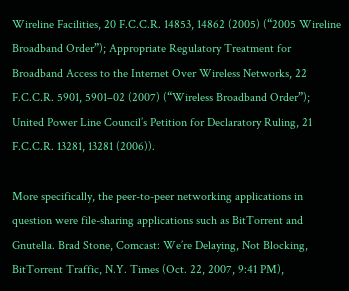Wireline Facilities, 20 F.C.C.R. 14853, 14862 (2005) (“2005 Wireline Broadband Order”); Appropriate Regulatory Treatment for Broadband Access to the Internet Over Wireless Networks, 22 F.C.C.R. 5901, 5901–02 (2007) (“Wireless Broadband Order”); United Power Line Council’s Petition for Declaratory Ruling, 21 F.C.C.R. 13281, 13281 (2006)).

More specifically, the peer-to-peer networking applications in question were file-sharing applications such as BitTorrent and Gnutella. Brad Stone, Comcast: We’re Delaying, Not Blocking, BitTorrent Traffic, N.Y. Times (Oct. 22, 2007, 9:41 PM),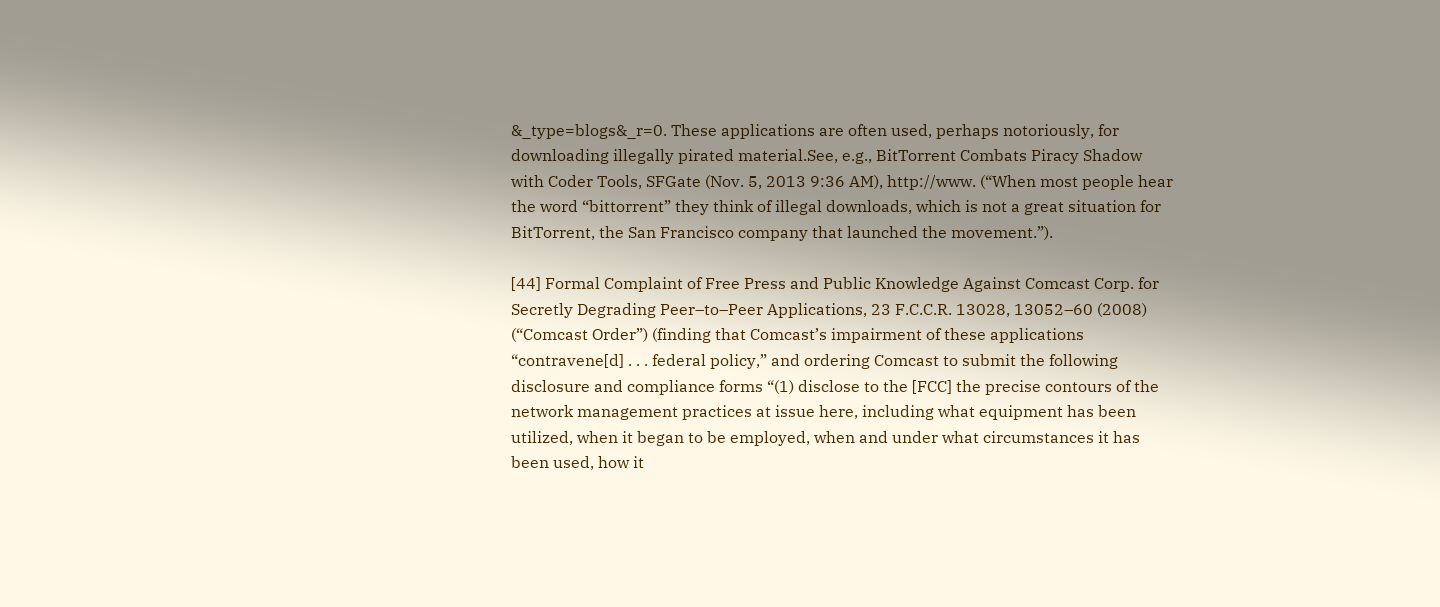&_type=blogs&_r=0. These applications are often used, perhaps notoriously, for downloading illegally pirated material.See, e.g., BitTorrent Combats Piracy Shadow with Coder Tools, SFGate (Nov. 5, 2013 9:36 AM), http://www. (“When most people hear the word “bittorrent” they think of illegal downloads, which is not a great situation for BitTorrent, the San Francisco company that launched the movement.”).

[44] Formal Complaint of Free Press and Public Knowledge Against Comcast Corp. for Secretly Degrading Peer–to–Peer Applications, 23 F.C.C.R. 13028, 13052–60 (2008) (“Comcast Order”) (finding that Comcast’s impairment of these applications “contravene[d] . . . federal policy,” and ordering Comcast to submit the following disclosure and compliance forms “(1) disclose to the [FCC] the precise contours of the network management practices at issue here, including what equipment has been utilized, when it began to be employed, when and under what circumstances it has been used, how it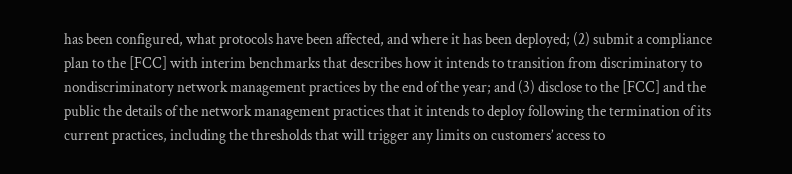has been configured, what protocols have been affected, and where it has been deployed; (2) submit a compliance plan to the [FCC] with interim benchmarks that describes how it intends to transition from discriminatory to nondiscriminatory network management practices by the end of the year; and (3) disclose to the [FCC] and the public the details of the network management practices that it intends to deploy following the termination of its current practices, including the thresholds that will trigger any limits on customers’ access to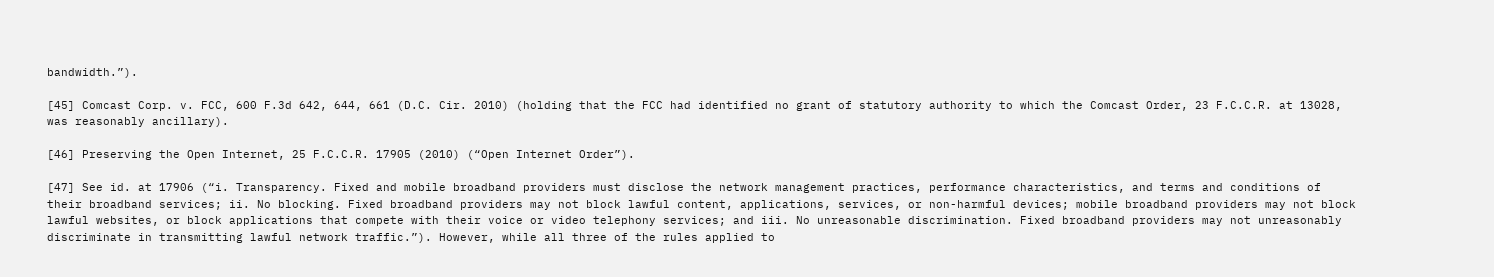bandwidth.”).

[45] Comcast Corp. v. FCC, 600 F.3d 642, 644, 661 (D.C. Cir. 2010) (holding that the FCC had identified no grant of statutory authority to which the Comcast Order, 23 F.C.C.R. at 13028, was reasonably ancillary).

[46] Preserving the Open Internet, 25 F.C.C.R. 17905 (2010) (“Open Internet Order”).

[47] See id. at 17906 (“i. Transparency. Fixed and mobile broadband providers must disclose the network management practices, performance characteristics, and terms and conditions of their broadband services; ii. No blocking. Fixed broadband providers may not block lawful content, applications, services, or non-harmful devices; mobile broadband providers may not block lawful websites, or block applications that compete with their voice or video telephony services; and iii. No unreasonable discrimination. Fixed broadband providers may not unreasonably discriminate in transmitting lawful network traffic.”). However, while all three of the rules applied to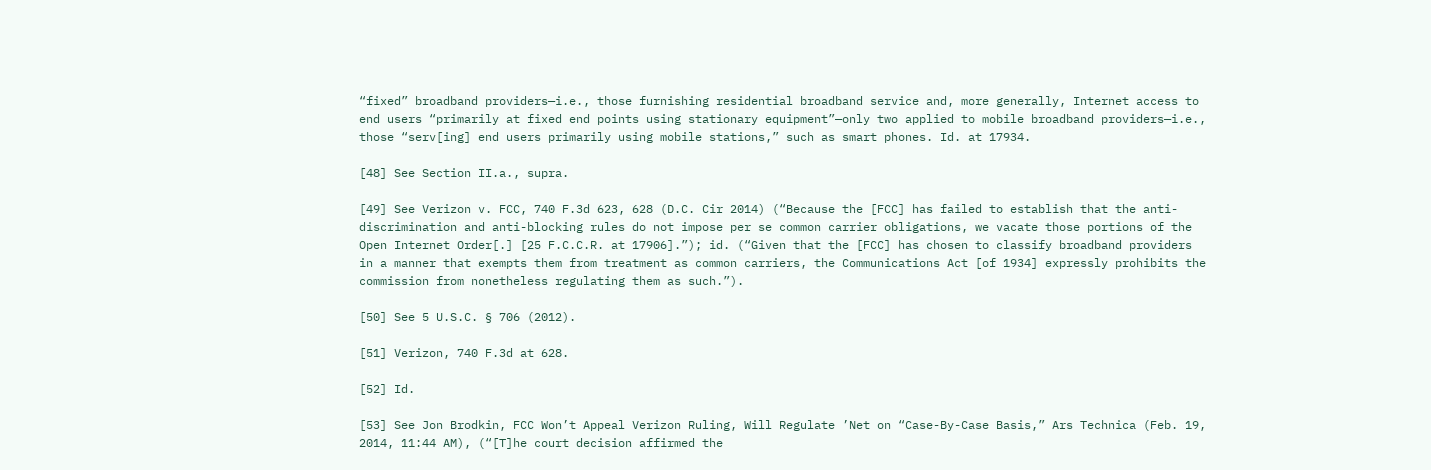“fixed” broadband providers—i.e., those furnishing residential broadband service and, more generally, Internet access to end users “primarily at fixed end points using stationary equipment”—only two applied to mobile broadband providers—i.e., those “serv[ing] end users primarily using mobile stations,” such as smart phones. Id. at 17934.

[48] See Section II.a., supra.

[49] See Verizon v. FCC, 740 F.3d 623, 628 (D.C. Cir 2014) (“Because the [FCC] has failed to establish that the anti-discrimination and anti-blocking rules do not impose per se common carrier obligations, we vacate those portions of the Open Internet Order[.] [25 F.C.C.R. at 17906].”); id. (“Given that the [FCC] has chosen to classify broadband providers in a manner that exempts them from treatment as common carriers, the Communications Act [of 1934] expressly prohibits the commission from nonetheless regulating them as such.”).

[50] See 5 U.S.C. § 706 (2012).

[51] Verizon, 740 F.3d at 628.

[52] Id.

[53] See Jon Brodkin, FCC Won’t Appeal Verizon Ruling, Will Regulate ’Net on “Case-By-Case Basis,” Ars Technica (Feb. 19, 2014, 11:44 AM), (“[T]he court decision affirmed the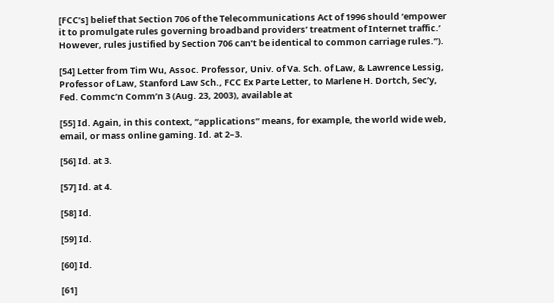[FCC’s] belief that Section 706 of the Telecommunications Act of 1996 should ‘empower it to promulgate rules governing broadband providers’ treatment of Internet traffic.’ However, rules justified by Section 706 can’t be identical to common carriage rules.”).

[54] Letter from Tim Wu, Assoc. Professor, Univ. of Va. Sch. of Law, & Lawrence Lessig, Professor of Law, Stanford Law Sch., FCC Ex Parte Letter, to Marlene H. Dortch, Sec’y, Fed. Commc’n Comm’n 3 (Aug. 23, 2003), available at

[55] Id. Again, in this context, “applications” means, for example, the world wide web, email, or mass online gaming. Id. at 2–3.

[56] Id. at 3.

[57] Id. at 4.

[58] Id.

[59] Id.

[60] Id.

[61]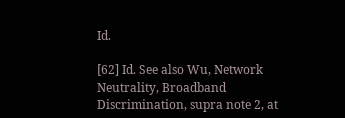Id.

[62] Id. See also Wu, Network Neutrality, Broadband Discrimination, supra note 2, at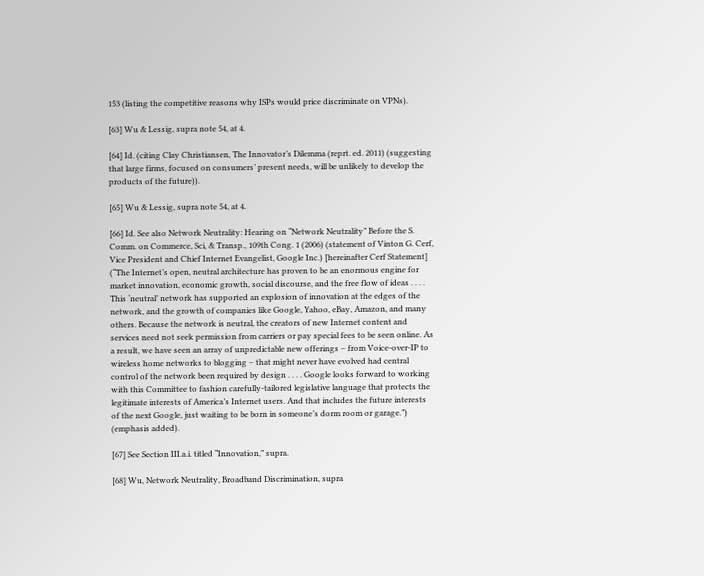153 (listing the competitive reasons why ISPs would price discriminate on VPNs).

[63] Wu & Lessig, supra note 54, at 4.

[64] Id. (citing Clay Christiansen, The Innovator’s Dilemma (reprt. ed. 2011) (suggesting that large firms, focused on consumers’ present needs, will be unlikely to develop the products of the future)).

[65] Wu & Lessig, supra note 54, at 4.

[66] Id. See also Network Neutrality: Hearing on “Network Neutrality” Before the S. Comm. on Commerce, Sci, & Transp., 109th Cong. 1 (2006) (statement of Vinton G. Cerf, Vice President and Chief Internet Evangelist, Google Inc.) [hereinafter Cerf Statement] (“The Internet’s open, neutral architecture has proven to be an enormous engine for market innovation, economic growth, social discourse, and the free flow of ideas . . . . This ‘neutral’ network has supported an explosion of innovation at the edges of the network, and the growth of companies like Google, Yahoo, eBay, Amazon, and many others. Because the network is neutral, the creators of new Internet content and services need not seek permission from carriers or pay special fees to be seen online. As a result, we have seen an array of unpredictable new offerings – from Voice-over-IP to wireless home networks to blogging – that might never have evolved had central control of the network been required by design . . . . Google looks forward to working with this Committee to fashion carefully-tailored legislative language that protects the legitimate interests of America’s Internet users. And that includes the future interests of the next Google, just waiting to be born in someone’s dorm room or garage.”) (emphasis added).

[67] See Section III.a.i. titled “Innovation,” supra.

[68] Wu, Network Neutrality, Broadband Discrimination, supra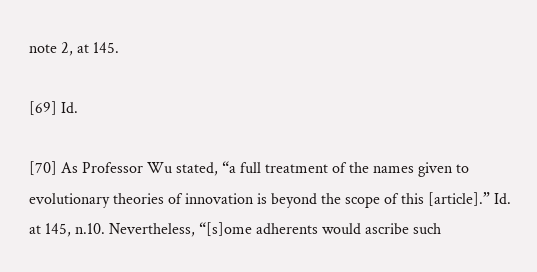note 2, at 145.

[69] Id.

[70] As Professor Wu stated, “a full treatment of the names given to evolutionary theories of innovation is beyond the scope of this [article].” Id. at 145, n.10. Nevertheless, “[s]ome adherents would ascribe such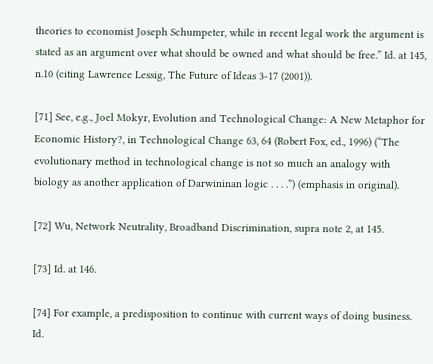theories to economist Joseph Schumpeter, while in recent legal work the argument is stated as an argument over what should be owned and what should be free.” Id. at 145, n.10 (citing Lawrence Lessig, The Future of Ideas 3-17 (2001)).

[71] See, e.g., Joel Mokyr, Evolution and Technological Change: A New Metaphor for Economic History?, in Technological Change 63, 64 (Robert Fox, ed., 1996) (“The evolutionary method in technological change is not so much an analogy with biology as another application of Darwininan logic . . . .”) (emphasis in original).

[72] Wu, Network Neutrality, Broadband Discrimination, supra note 2, at 145.

[73] Id. at 146.

[74] For example, a predisposition to continue with current ways of doing business. Id.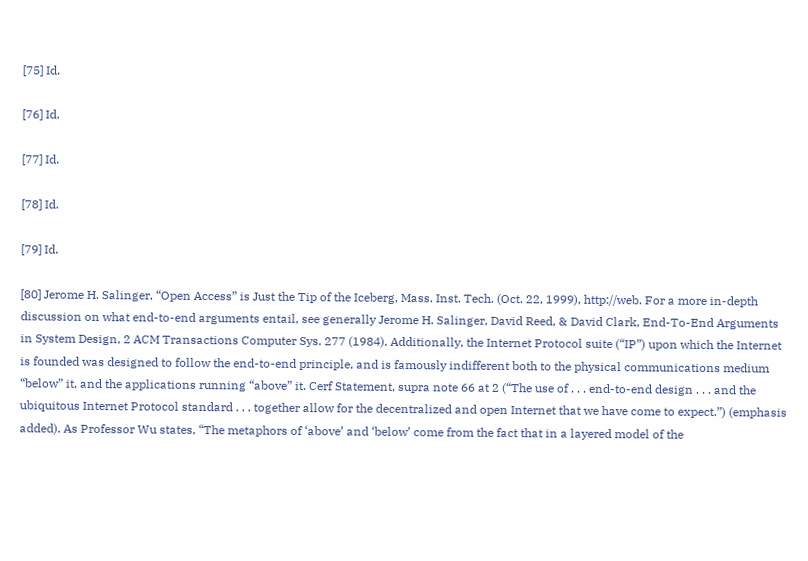[75] Id.

[76] Id.

[77] Id.

[78] Id.

[79] Id.

[80] Jerome H. Salinger, “Open Access” is Just the Tip of the Iceberg, Mass. Inst. Tech. (Oct. 22, 1999), http://web. For a more in-depth discussion on what end-to-end arguments entail, see generally Jerome H. Salinger, David Reed, & David Clark, End-To-End Arguments in System Design, 2 ACM Transactions Computer Sys. 277 (1984). Additionally, the Internet Protocol suite (“IP”) upon which the Internet is founded was designed to follow the end-to-end principle, and is famously indifferent both to the physical communications medium “below” it, and the applications running “above” it. Cerf Statement, supra note 66 at 2 (“The use of . . . end-to-end design . . . and the ubiquitous Internet Protocol standard . . . together allow for the decentralized and open Internet that we have come to expect.”) (emphasis added). As Professor Wu states, “The metaphors of ‘above’ and ‘below’ come from the fact that in a layered model of the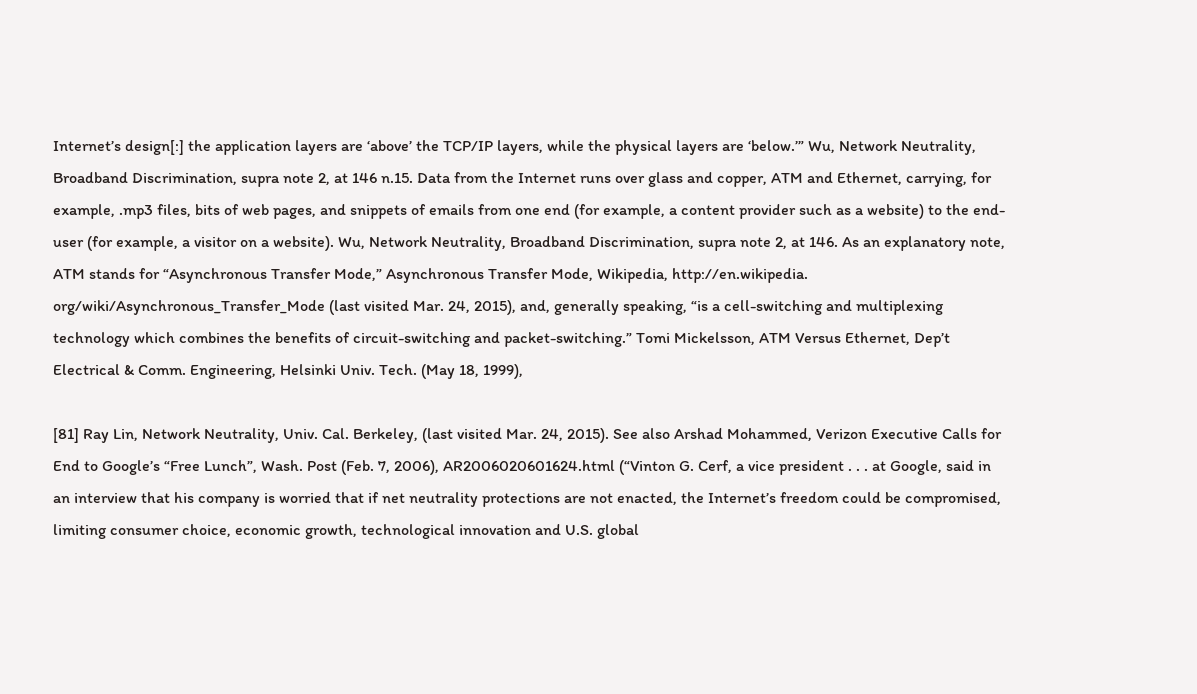Internet’s design[:] the application layers are ‘above’ the TCP/IP layers, while the physical layers are ‘below.’” Wu, Network Neutrality, Broadband Discrimination, supra note 2, at 146 n.15. Data from the Internet runs over glass and copper, ATM and Ethernet, carrying, for example, .mp3 files, bits of web pages, and snippets of emails from one end (for example, a content provider such as a website) to the end-user (for example, a visitor on a website). Wu, Network Neutrality, Broadband Discrimination, supra note 2, at 146. As an explanatory note, ATM stands for “Asynchronous Transfer Mode,” Asynchronous Transfer Mode, Wikipedia, http://en.wikipedia. org/wiki/Asynchronous_Transfer_Mode (last visited Mar. 24, 2015), and, generally speaking, “is a cell-switching and multiplexing technology which combines the benefits of circuit-switching and packet-switching.” Tomi Mickelsson, ATM Versus Ethernet, Dep’t Electrical & Comm. Engineering, Helsinki Univ. Tech. (May 18, 1999),

[81] Ray Lin, Network Neutrality, Univ. Cal. Berkeley, (last visited Mar. 24, 2015). See also Arshad Mohammed, Verizon Executive Calls for End to Google’s “Free Lunch”, Wash. Post (Feb. 7, 2006), AR2006020601624.html (“Vinton G. Cerf, a vice president . . . at Google, said in an interview that his company is worried that if net neutrality protections are not enacted, the Internet’s freedom could be compromised, limiting consumer choice, economic growth, technological innovation and U.S. global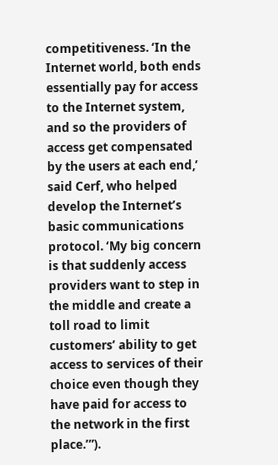competitiveness. ‘In the Internet world, both ends essentially pay for access to the Internet system, and so the providers of access get compensated by the users at each end,’ said Cerf, who helped develop the Internet’s basic communications protocol. ‘My big concern is that suddenly access providers want to step in the middle and create a toll road to limit customers’ ability to get access to services of their choice even though they have paid for access to the network in the first place.’”).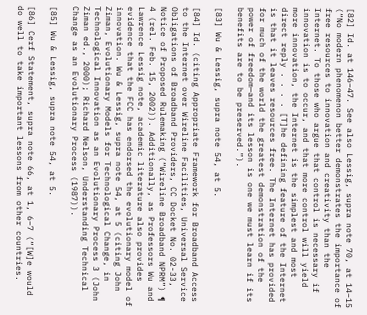[82] Id. at 146–47. See also Lessig, supra note 70, at 14–15 (“No modern phenomenon better demonstrates the importance of free resources to innovation and creativity than the Internet. To those who argue that control is necessary if innovation is to occur, and that more control will yield more innovation, the Internet is the simplest and most direct reply . . . . [T]he defining feature of the Internet is that it leaves resources free. The Internet has provided for much of the world the greatest demonstration of the power of freedom—and its lesson is one we must learn if its benefits are to be preserved.”).

[83] Wu & Lessig, supra note 54, at 5.

[84] Id. (citing Appropriate Framework for Broadband Access to the Internet over Wireline Facilities, Universal Service Obligations of Broadband Providers, CC Docket No. 02-33, Notice of Proposed Rulemaking (“Wireline Broadband NPRM”) ¶ 4 (rel. Feb. 15, 2002)). Additionally, as Professors Wu and Lawrence Lessig note, academic literature also provides evidence that the FCC has endorsed the evolutionary model of innovation. Wu & Lessig, supra note 54, at 5 (citing John Ziman, Evolutionary Models for Technological Change, in Technological Innovation as an Evolutionary Process 3 (John Ziman ed., 2000); Richard Nelson, Understanding Technical Change as an Evolutionary Process (1987)).

[85] Wu & Lessig, supra note 54, at 5.

[86] Cerf Statement, supra note 66, at 1, 6–7 (“[W]e would do well to take important lessons from other countries.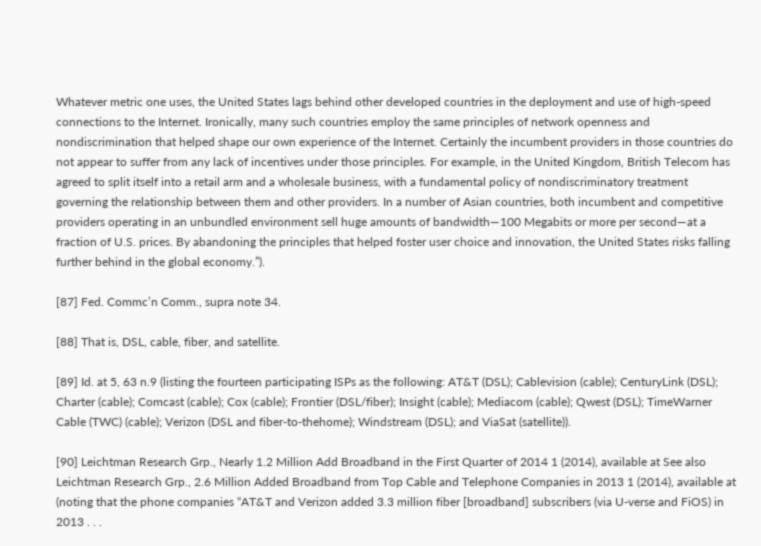Whatever metric one uses, the United States lags behind other developed countries in the deployment and use of high-speed connections to the Internet. Ironically, many such countries employ the same principles of network openness and nondiscrimination that helped shape our own experience of the Internet. Certainly the incumbent providers in those countries do not appear to suffer from any lack of incentives under those principles. For example, in the United Kingdom, British Telecom has agreed to split itself into a retail arm and a wholesale business, with a fundamental policy of nondiscriminatory treatment governing the relationship between them and other providers. In a number of Asian countries, both incumbent and competitive providers operating in an unbundled environment sell huge amounts of bandwidth—100 Megabits or more per second—at a fraction of U.S. prices. By abandoning the principles that helped foster user choice and innovation, the United States risks falling further behind in the global economy.”).

[87] Fed. Commc’n Comm., supra note 34.

[88] That is, DSL, cable, fiber, and satellite.

[89] Id. at 5, 63 n.9 (listing the fourteen participating ISPs as the following: AT&T (DSL); Cablevision (cable); CenturyLink (DSL); Charter (cable); Comcast (cable); Cox (cable); Frontier (DSL/fiber); Insight (cable); Mediacom (cable); Qwest (DSL); TimeWarner Cable (TWC) (cable); Verizon (DSL and fiber-to-thehome); Windstream (DSL); and ViaSat (satellite)).

[90] Leichtman Research Grp., Nearly 1.2 Million Add Broadband in the First Quarter of 2014 1 (2014), available at See also Leichtman Research Grp., 2.6 Million Added Broadband from Top Cable and Telephone Companies in 2013 1 (2014), available at (noting that the phone companies “AT&T and Verizon added 3.3 million fiber [broadband] subscribers (via U-verse and FiOS) in 2013 . . .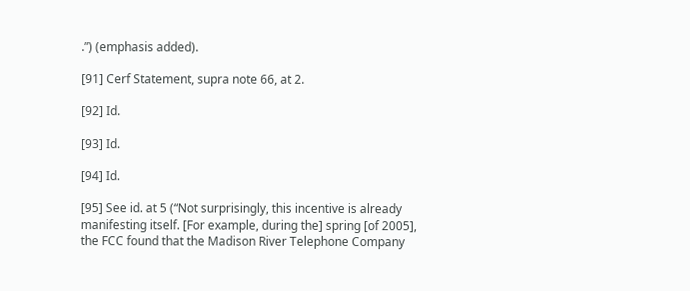.”) (emphasis added).

[91] Cerf Statement, supra note 66, at 2.

[92] Id.

[93] Id.

[94] Id.

[95] See id. at 5 (“Not surprisingly, this incentive is already manifesting itself. [For example, during the] spring [of 2005], the FCC found that the Madison River Telephone Company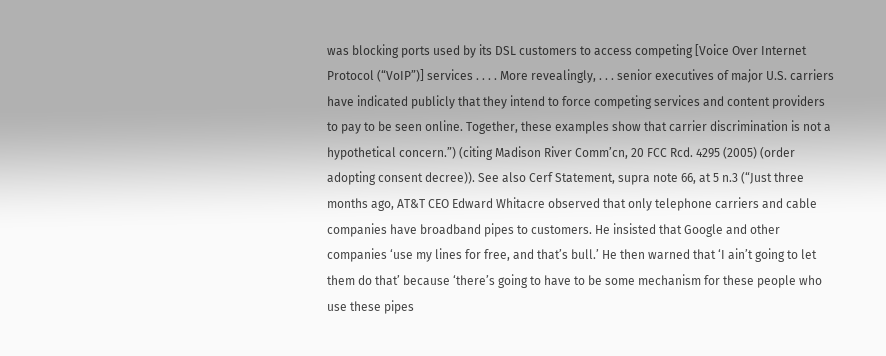was blocking ports used by its DSL customers to access competing [Voice Over Internet Protocol (“VoIP”)] services . . . . More revealingly, . . . senior executives of major U.S. carriers have indicated publicly that they intend to force competing services and content providers to pay to be seen online. Together, these examples show that carrier discrimination is not a hypothetical concern.”) (citing Madison River Comm’cn, 20 FCC Rcd. 4295 (2005) (order adopting consent decree)). See also Cerf Statement, supra note 66, at 5 n.3 (“Just three months ago, AT&T CEO Edward Whitacre observed that only telephone carriers and cable companies have broadband pipes to customers. He insisted that Google and other companies ‘use my lines for free, and that’s bull.’ He then warned that ‘I ain’t going to let them do that’ because ‘there’s going to have to be some mechanism for these people who use these pipes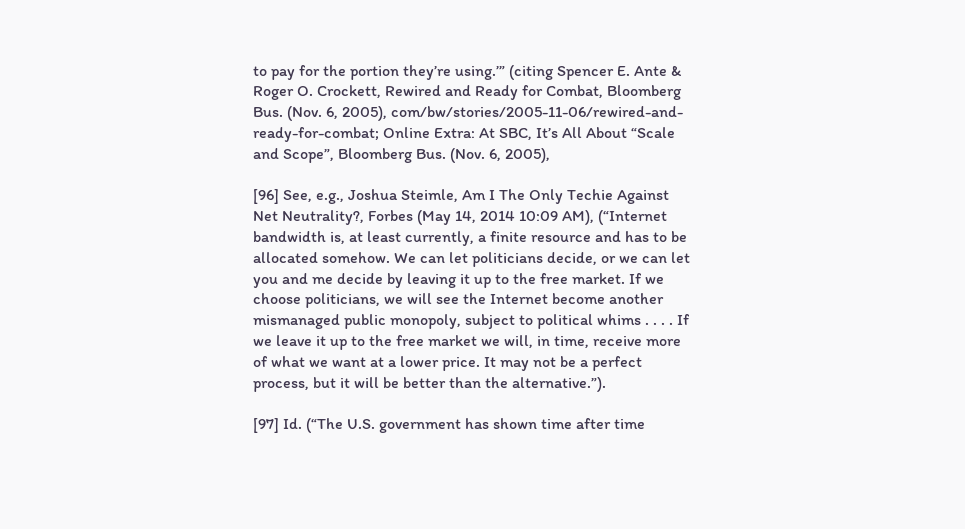to pay for the portion they’re using.’” (citing Spencer E. Ante & Roger O. Crockett, Rewired and Ready for Combat, Bloomberg Bus. (Nov. 6, 2005), com/bw/stories/2005-11-06/rewired-and-ready-for-combat; Online Extra: At SBC, It’s All About “Scale and Scope”, Bloomberg Bus. (Nov. 6, 2005),

[96] See, e.g., Joshua Steimle, Am I The Only Techie Against Net Neutrality?, Forbes (May 14, 2014 10:09 AM), (“Internet bandwidth is, at least currently, a finite resource and has to be allocated somehow. We can let politicians decide, or we can let you and me decide by leaving it up to the free market. If we choose politicians, we will see the Internet become another mismanaged public monopoly, subject to political whims . . . . If we leave it up to the free market we will, in time, receive more of what we want at a lower price. It may not be a perfect process, but it will be better than the alternative.”).

[97] Id. (“The U.S. government has shown time after time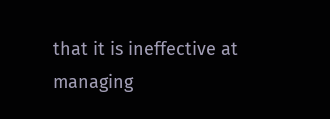that it is ineffective at managing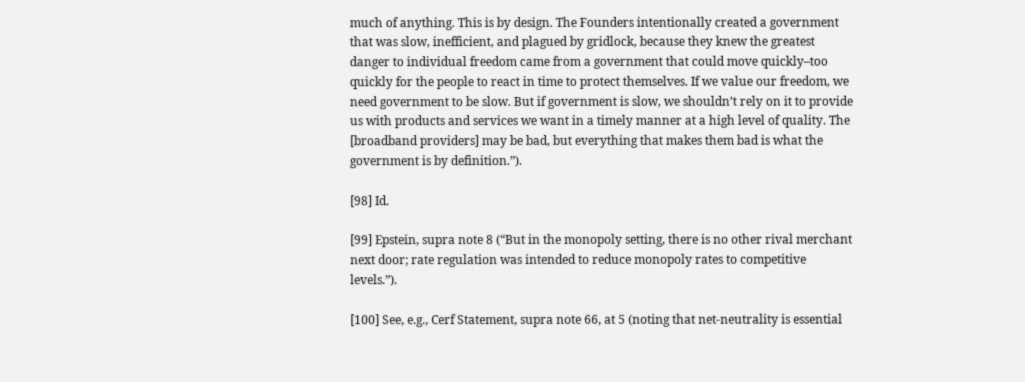much of anything. This is by design. The Founders intentionally created a government that was slow, inefficient, and plagued by gridlock, because they knew the greatest danger to individual freedom came from a government that could move quickly–too quickly for the people to react in time to protect themselves. If we value our freedom, we need government to be slow. But if government is slow, we shouldn’t rely on it to provide us with products and services we want in a timely manner at a high level of quality. The [broadband providers] may be bad, but everything that makes them bad is what the government is by definition.”).

[98] Id.

[99] Epstein, supra note 8 (“But in the monopoly setting, there is no other rival merchant next door; rate regulation was intended to reduce monopoly rates to competitive levels.”).

[100] See, e.g., Cerf Statement, supra note 66, at 5 (noting that net-neutrality is essential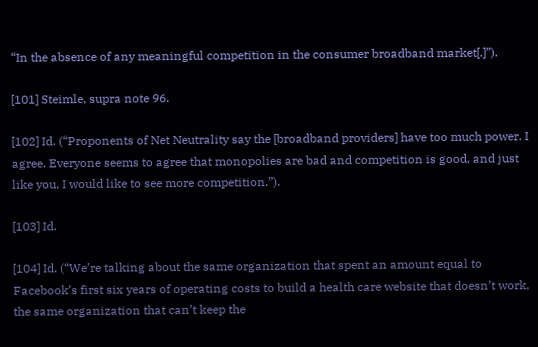“In the absence of any meaningful competition in the consumer broadband market[.]”).

[101] Steimle, supra note 96.

[102] Id. (“Proponents of Net Neutrality say the [broadband providers] have too much power. I agree. Everyone seems to agree that monopolies are bad and competition is good, and just like you, I would like to see more competition.”).

[103] Id.

[104] Id. (“We’re talking about the same organization that spent an amount equal to Facebook’s first six years of operating costs to build a health care website that doesn’t work, the same organization that can’t keep the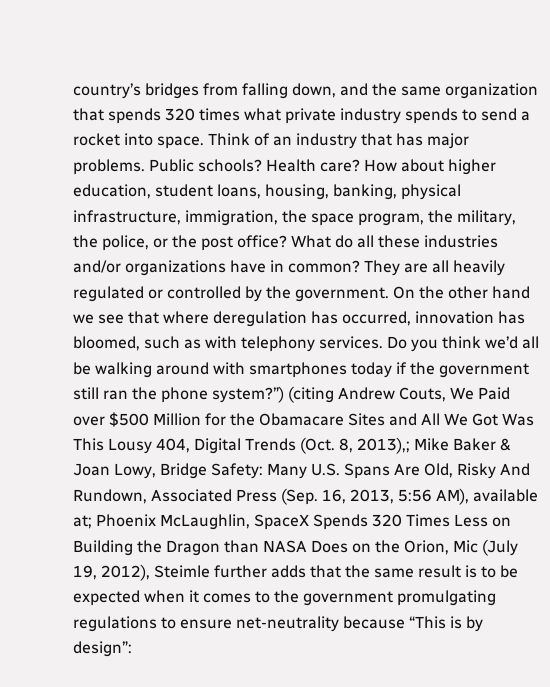country’s bridges from falling down, and the same organization that spends 320 times what private industry spends to send a rocket into space. Think of an industry that has major problems. Public schools? Health care? How about higher education, student loans, housing, banking, physical infrastructure, immigration, the space program, the military, the police, or the post office? What do all these industries and/or organizations have in common? They are all heavily regulated or controlled by the government. On the other hand we see that where deregulation has occurred, innovation has bloomed, such as with telephony services. Do you think we’d all be walking around with smartphones today if the government still ran the phone system?”) (citing Andrew Couts, We Paid over $500 Million for the Obamacare Sites and All We Got Was This Lousy 404, Digital Trends (Oct. 8, 2013),; Mike Baker & Joan Lowy, Bridge Safety: Many U.S. Spans Are Old, Risky And Rundown, Associated Press (Sep. 16, 2013, 5:56 AM), available at; Phoenix McLaughlin, SpaceX Spends 320 Times Less on Building the Dragon than NASA Does on the Orion, Mic (July 19, 2012), Steimle further adds that the same result is to be expected when it comes to the government promulgating regulations to ensure net-neutrality because “This is by design”: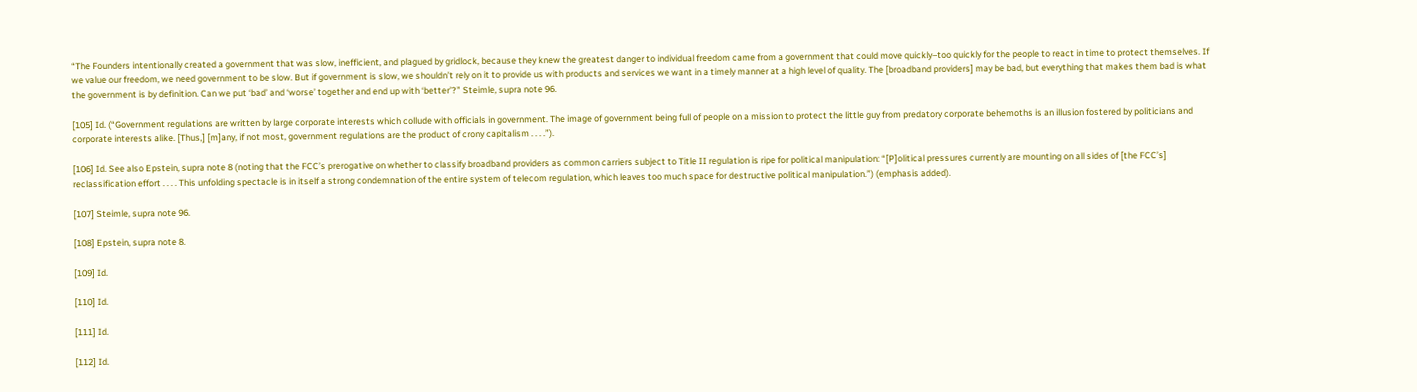“The Founders intentionally created a government that was slow, inefficient, and plagued by gridlock, because they knew the greatest danger to individual freedom came from a government that could move quickly–too quickly for the people to react in time to protect themselves. If we value our freedom, we need government to be slow. But if government is slow, we shouldn’t rely on it to provide us with products and services we want in a timely manner at a high level of quality. The [broadband providers] may be bad, but everything that makes them bad is what the government is by definition. Can we put ‘bad’ and ‘worse’ together and end up with ‘better’?” Steimle, supra note 96.

[105] Id. (“Government regulations are written by large corporate interests which collude with officials in government. The image of government being full of people on a mission to protect the little guy from predatory corporate behemoths is an illusion fostered by politicians and corporate interests alike. [Thus,] [m]any, if not most, government regulations are the product of crony capitalism . . . .”).

[106] Id. See also Epstein, supra note 8 (noting that the FCC’s prerogative on whether to classify broadband providers as common carriers subject to Title II regulation is ripe for political manipulation: “[P]olitical pressures currently are mounting on all sides of [the FCC’s] reclassification effort . . . . This unfolding spectacle is in itself a strong condemnation of the entire system of telecom regulation, which leaves too much space for destructive political manipulation.”) (emphasis added).

[107] Steimle, supra note 96.

[108] Epstein, supra note 8.

[109] Id.

[110] Id.

[111] Id.

[112] Id.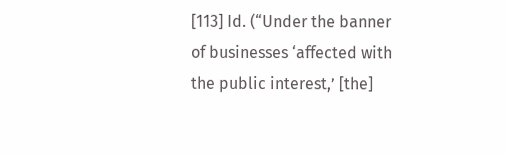[113] Id. (“Under the banner of businesses ‘affected with the public interest,’ [the]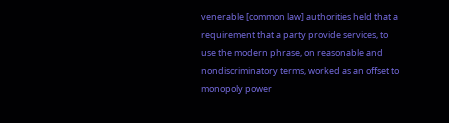venerable [common law] authorities held that a requirement that a party provide services, to use the modern phrase, on reasonable and nondiscriminatory terms, worked as an offset to monopoly power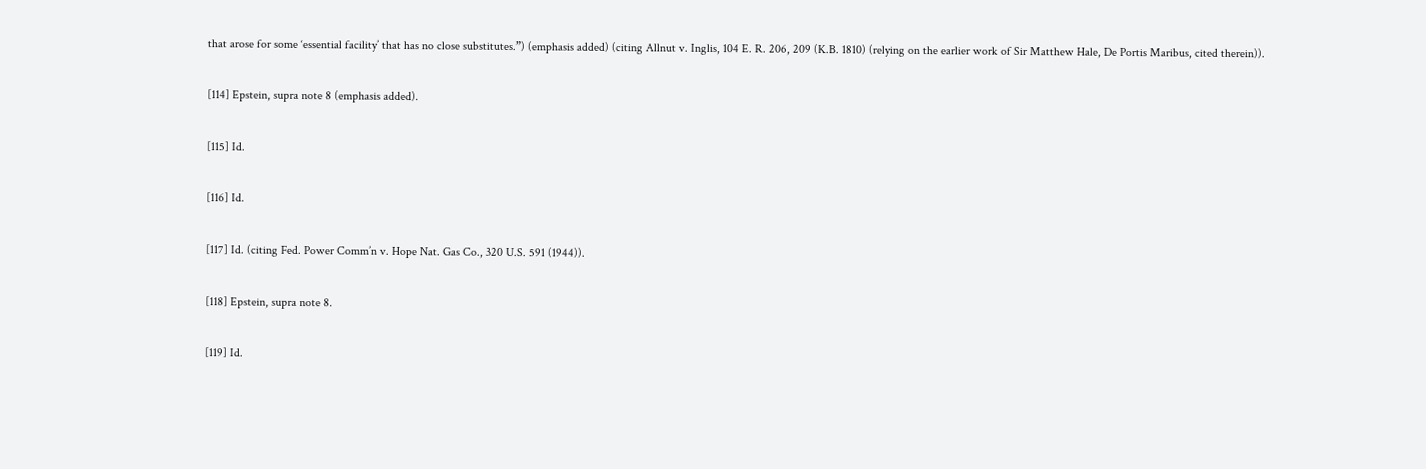that arose for some ‘essential facility’ that has no close substitutes.”) (emphasis added) (citing Allnut v. Inglis, 104 E. R. 206, 209 (K.B. 1810) (relying on the earlier work of Sir Matthew Hale, De Portis Maribus, cited therein)).

[114] Epstein, supra note 8 (emphasis added).

[115] Id.

[116] Id.

[117] Id. (citing Fed. Power Comm’n v. Hope Nat. Gas Co., 320 U.S. 591 (1944)).

[118] Epstein, supra note 8.

[119] Id.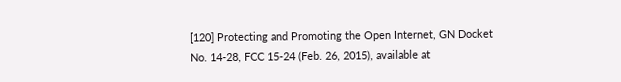[120] Protecting and Promoting the Open Internet, GN Docket No. 14-28, FCC 15-24 (Feb. 26, 2015), available at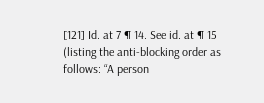[121] Id. at 7 ¶ 14. See id. at ¶ 15 (listing the anti-blocking order as follows: “A person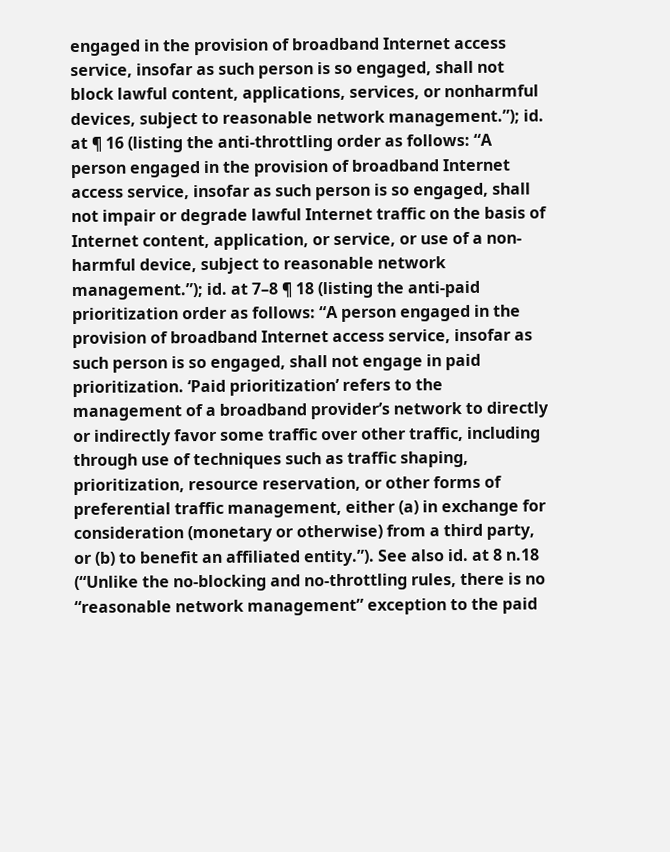engaged in the provision of broadband Internet access service, insofar as such person is so engaged, shall not block lawful content, applications, services, or nonharmful devices, subject to reasonable network management.”); id. at ¶ 16 (listing the anti-throttling order as follows: “A person engaged in the provision of broadband Internet access service, insofar as such person is so engaged, shall not impair or degrade lawful Internet traffic on the basis of Internet content, application, or service, or use of a non-harmful device, subject to reasonable network management.”); id. at 7–8 ¶ 18 (listing the anti-paid prioritization order as follows: “A person engaged in the provision of broadband Internet access service, insofar as such person is so engaged, shall not engage in paid prioritization. ‘Paid prioritization’ refers to the management of a broadband provider’s network to directly or indirectly favor some traffic over other traffic, including through use of techniques such as traffic shaping, prioritization, resource reservation, or other forms of preferential traffic management, either (a) in exchange for consideration (monetary or otherwise) from a third party, or (b) to benefit an affiliated entity.”). See also id. at 8 n.18 (“Unlike the no-blocking and no-throttling rules, there is no “reasonable network management” exception to the paid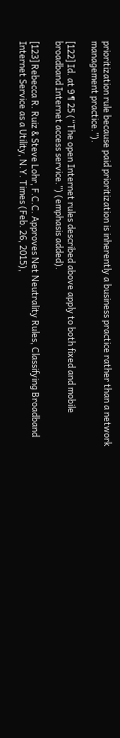prioritization rule because paid prioritization is inherently a business practice rather than a network management practice.”).

[122] Id. at 9 ¶ 25 (“The open Internet rules described above apply to both fixed and mobile broadband Internet access service.”) (emphasis added).

[123] Rebecca R. Ruiz & Steve Lohr, F.C.C. Approves Net Neutrality Rules, Classifying Broadband Internet Service as a Utility, N.Y. Times (Feb. 26, 2015),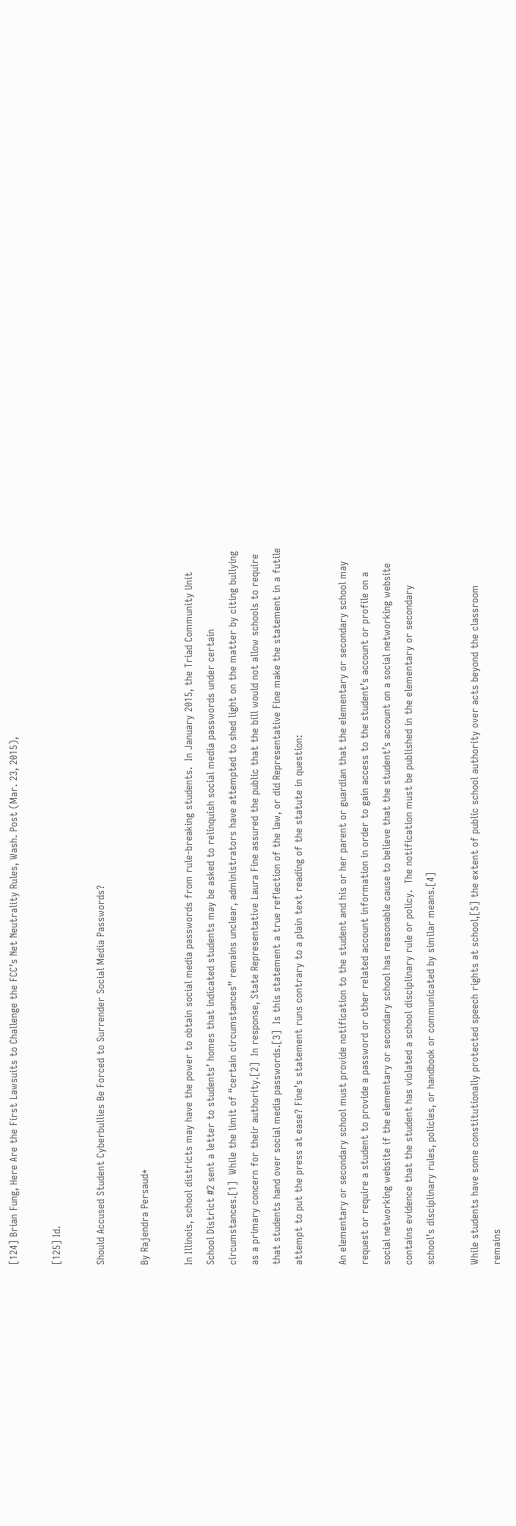[124] Brian Fung, Here Are the First Lawsuits to Challenge the FCC’s Net Neutrality Rules, Wash. Post (Mar. 23, 2015),

[125] Id.

Should Accused Student Cyberbullies Be Forced to Surrender Social Media Passwords?

By Rajendra Persaud*

In Illinois, school districts may have the power to obtain social media passwords from rule-breaking students.  In January 2015, the Triad Community Unit School District #2 sent a letter to students’ homes that indicated students may be asked to relinquish social media passwords under certain circumstances.[1]  While the limit of “certain circumstances” remains unclear, administrators have attempted to shed light on the matter by citing bullying as a primary concern for their authority.[2]  In response, State Representative Laura Fine assured the public that the bill would not allow schools to require that students hand over social media passwords.[3]  Is this statement a true reflection of the law, or did Representative Fine make the statement in a futile attempt to put the press at ease? Fine’s statement runs contrary to a plain text reading of the statute in question:

An elementary or secondary school must provide notification to the student and his or her parent or guardian that the elementary or secondary school may request or require a student to provide a password or other related account information in order to gain access to the student’s account or profile on a social networking website if the elementary or secondary school has reasonable cause to believe that the student’s account on a social networking website contains evidence that the student has violated a school disciplinary rule or policy.  The notification must be published in the elementary or secondary school’s disciplinary rules, policies, or handbook or communicated by similar means.[4]

While students have some constitutionally protected speech rights at school,[5] the extent of public school authority over acts beyond the classroom remains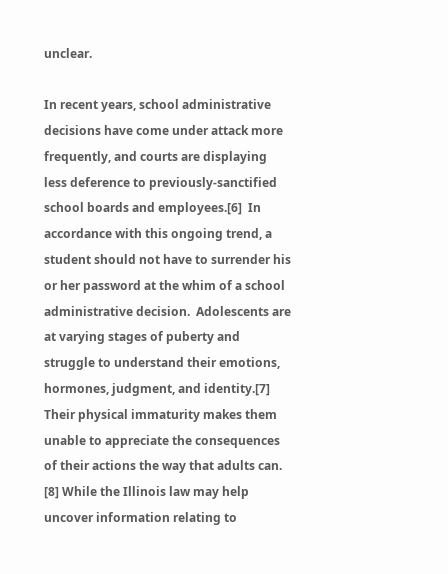unclear.

In recent years, school administrative decisions have come under attack more frequently, and courts are displaying less deference to previously-sanctified school boards and employees.[6]  In accordance with this ongoing trend, a student should not have to surrender his or her password at the whim of a school administrative decision.  Adolescents are at varying stages of puberty and struggle to understand their emotions, hormones, judgment, and identity.[7]  Their physical immaturity makes them unable to appreciate the consequences of their actions the way that adults can. [8] While the Illinois law may help uncover information relating to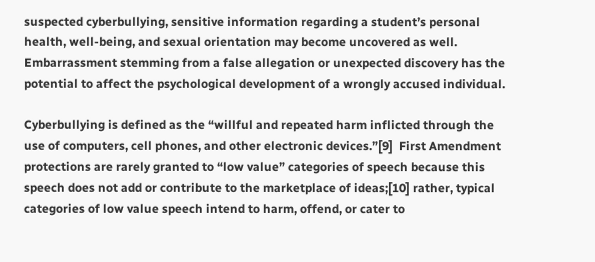suspected cyberbullying, sensitive information regarding a student’s personal health, well-being, and sexual orientation may become uncovered as well.  Embarrassment stemming from a false allegation or unexpected discovery has the potential to affect the psychological development of a wrongly accused individual.

Cyberbullying is defined as the “willful and repeated harm inflicted through the use of computers, cell phones, and other electronic devices.”[9]  First Amendment protections are rarely granted to “low value” categories of speech because this speech does not add or contribute to the marketplace of ideas;[10] rather, typical categories of low value speech intend to harm, offend, or cater to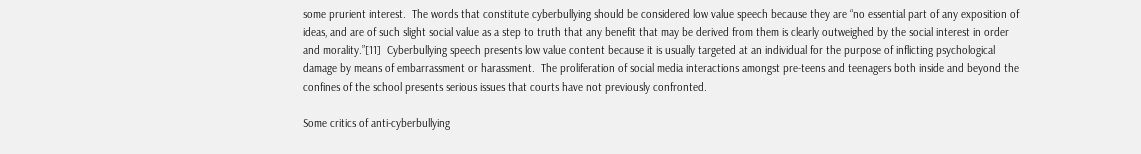some prurient interest.  The words that constitute cyberbullying should be considered low value speech because they are “no essential part of any exposition of ideas, and are of such slight social value as a step to truth that any benefit that may be derived from them is clearly outweighed by the social interest in order and morality.”[11]  Cyberbullying speech presents low value content because it is usually targeted at an individual for the purpose of inflicting psychological damage by means of embarrassment or harassment.  The proliferation of social media interactions amongst pre-teens and teenagers both inside and beyond the confines of the school presents serious issues that courts have not previously confronted.

Some critics of anti-cyberbullying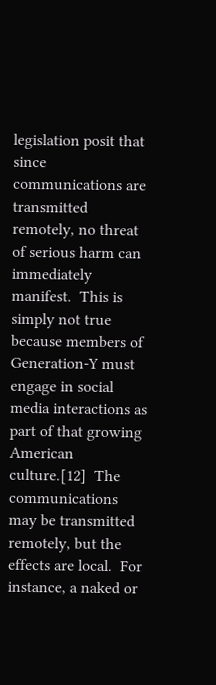legislation posit that since communications are transmitted remotely, no threat of serious harm can immediately manifest.  This is simply not true because members of Generation-Y must engage in social media interactions as part of that growing American culture.[12]  The communications may be transmitted remotely, but the effects are local.  For instance, a naked or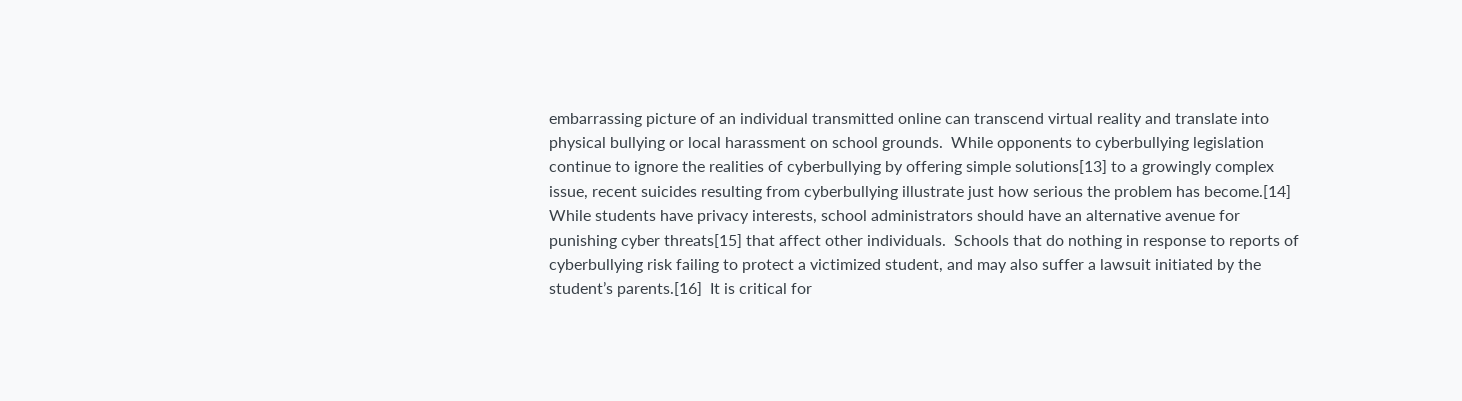embarrassing picture of an individual transmitted online can transcend virtual reality and translate into physical bullying or local harassment on school grounds.  While opponents to cyberbullying legislation continue to ignore the realities of cyberbullying by offering simple solutions[13] to a growingly complex issue, recent suicides resulting from cyberbullying illustrate just how serious the problem has become.[14]  While students have privacy interests, school administrators should have an alternative avenue for punishing cyber threats[15] that affect other individuals.  Schools that do nothing in response to reports of cyberbullying risk failing to protect a victimized student, and may also suffer a lawsuit initiated by the student’s parents.[16]  It is critical for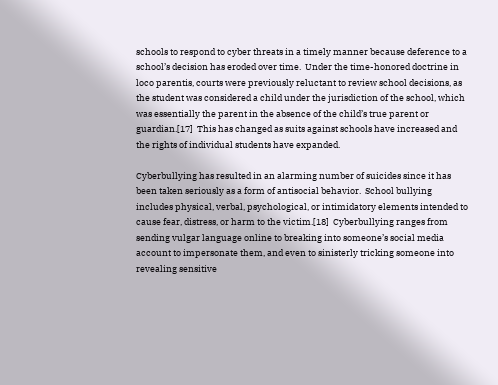schools to respond to cyber threats in a timely manner because deference to a school’s decision has eroded over time.  Under the time-honored doctrine in loco parentis, courts were previously reluctant to review school decisions, as the student was considered a child under the jurisdiction of the school, which was essentially the parent in the absence of the child’s true parent or guardian.[17]  This has changed as suits against schools have increased and the rights of individual students have expanded.

Cyberbullying has resulted in an alarming number of suicides since it has been taken seriously as a form of antisocial behavior.  School bullying includes physical, verbal, psychological, or intimidatory elements intended to cause fear, distress, or harm to the victim.[18]  Cyberbullying ranges from sending vulgar language online to breaking into someone’s social media account to impersonate them, and even to sinisterly tricking someone into revealing sensitive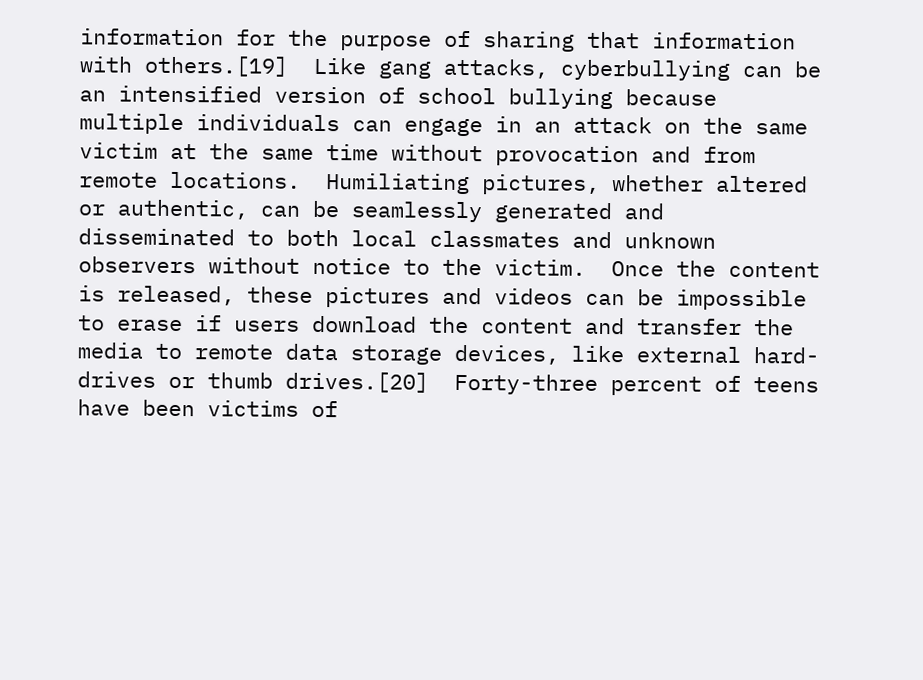information for the purpose of sharing that information with others.[19]  Like gang attacks, cyberbullying can be an intensified version of school bullying because multiple individuals can engage in an attack on the same victim at the same time without provocation and from remote locations.  Humiliating pictures, whether altered or authentic, can be seamlessly generated and disseminated to both local classmates and unknown observers without notice to the victim.  Once the content is released, these pictures and videos can be impossible to erase if users download the content and transfer the media to remote data storage devices, like external hard-drives or thumb drives.[20]  Forty-three percent of teens have been victims of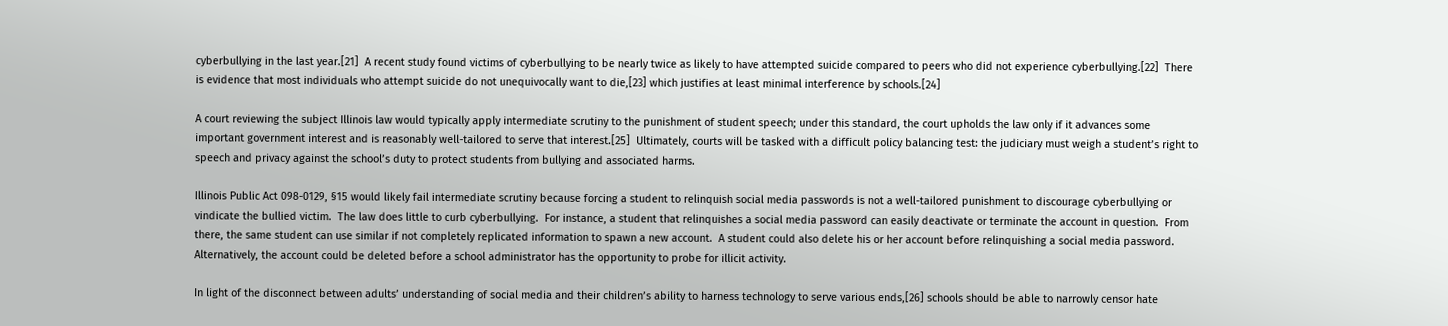cyberbullying in the last year.[21]  A recent study found victims of cyberbullying to be nearly twice as likely to have attempted suicide compared to peers who did not experience cyberbullying.[22]  There is evidence that most individuals who attempt suicide do not unequivocally want to die,[23] which justifies at least minimal interference by schools.[24]

A court reviewing the subject Illinois law would typically apply intermediate scrutiny to the punishment of student speech; under this standard, the court upholds the law only if it advances some important government interest and is reasonably well-tailored to serve that interest.[25]  Ultimately, courts will be tasked with a difficult policy balancing test: the judiciary must weigh a student’s right to speech and privacy against the school’s duty to protect students from bullying and associated harms.

Illinois Public Act 098-0129, §15 would likely fail intermediate scrutiny because forcing a student to relinquish social media passwords is not a well-tailored punishment to discourage cyberbullying or vindicate the bullied victim.  The law does little to curb cyberbullying.  For instance, a student that relinquishes a social media password can easily deactivate or terminate the account in question.  From there, the same student can use similar if not completely replicated information to spawn a new account.  A student could also delete his or her account before relinquishing a social media password.  Alternatively, the account could be deleted before a school administrator has the opportunity to probe for illicit activity.

In light of the disconnect between adults’ understanding of social media and their children’s ability to harness technology to serve various ends,[26] schools should be able to narrowly censor hate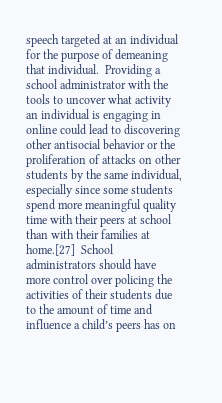speech targeted at an individual for the purpose of demeaning that individual.  Providing a school administrator with the tools to uncover what activity an individual is engaging in online could lead to discovering other antisocial behavior or the proliferation of attacks on other students by the same individual, especially since some students spend more meaningful quality time with their peers at school than with their families at home.[27]  School administrators should have more control over policing the activities of their students due to the amount of time and influence a child’s peers has on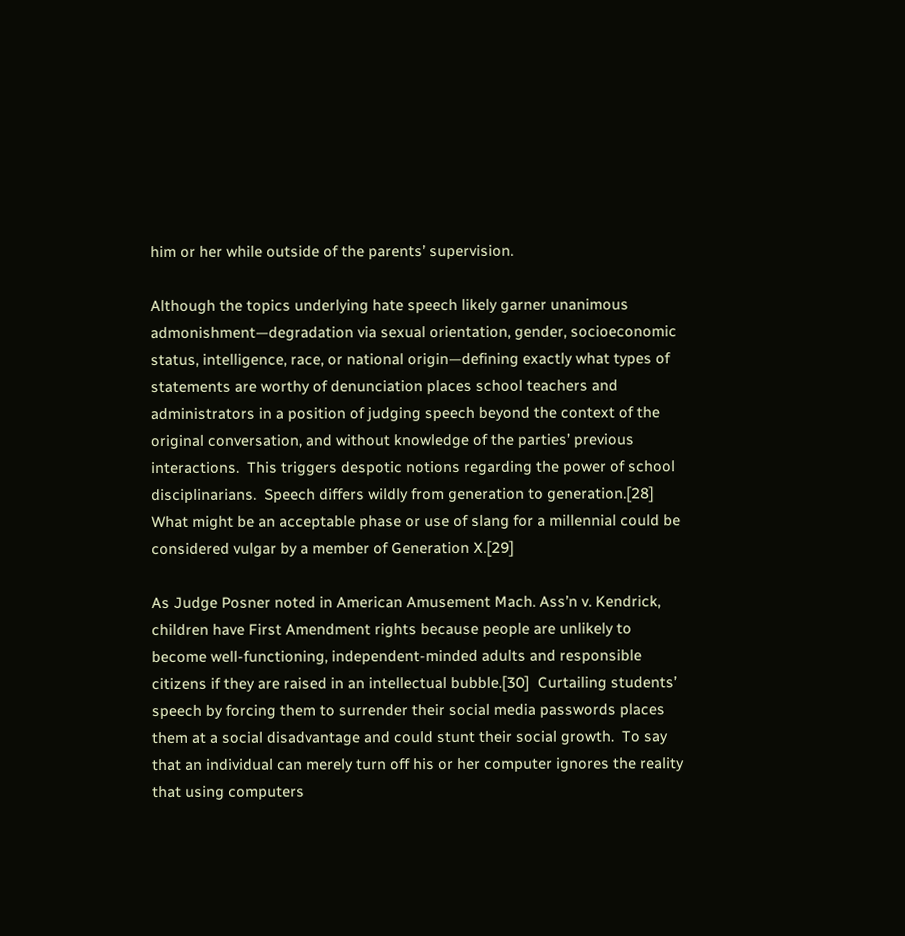him or her while outside of the parents’ supervision.

Although the topics underlying hate speech likely garner unanimous admonishment—degradation via sexual orientation, gender, socioeconomic status, intelligence, race, or national origin—defining exactly what types of statements are worthy of denunciation places school teachers and administrators in a position of judging speech beyond the context of the original conversation, and without knowledge of the parties’ previous interactions.  This triggers despotic notions regarding the power of school disciplinarians.  Speech differs wildly from generation to generation.[28]  What might be an acceptable phase or use of slang for a millennial could be considered vulgar by a member of Generation X.[29]

As Judge Posner noted in American Amusement Mach. Ass’n v. Kendrick, children have First Amendment rights because people are unlikely to become well-functioning, independent-minded adults and responsible citizens if they are raised in an intellectual bubble.[30]  Curtailing students’ speech by forcing them to surrender their social media passwords places them at a social disadvantage and could stunt their social growth.  To say that an individual can merely turn off his or her computer ignores the reality that using computers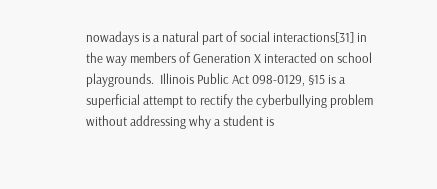nowadays is a natural part of social interactions[31] in the way members of Generation X interacted on school playgrounds.  Illinois Public Act 098-0129, §15 is a superficial attempt to rectify the cyberbullying problem without addressing why a student is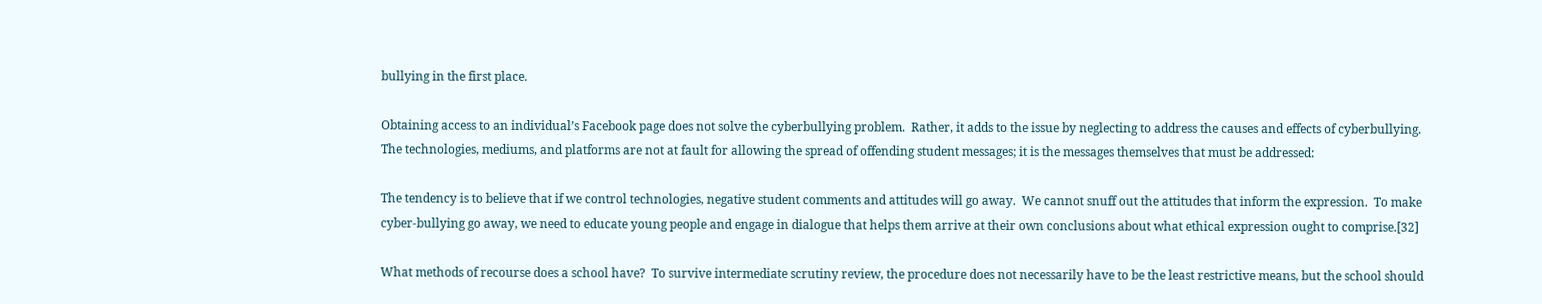bullying in the first place.

Obtaining access to an individual’s Facebook page does not solve the cyberbullying problem.  Rather, it adds to the issue by neglecting to address the causes and effects of cyberbullying.  The technologies, mediums, and platforms are not at fault for allowing the spread of offending student messages; it is the messages themselves that must be addressed:

The tendency is to believe that if we control technologies, negative student comments and attitudes will go away.  We cannot snuff out the attitudes that inform the expression.  To make cyber-bullying go away, we need to educate young people and engage in dialogue that helps them arrive at their own conclusions about what ethical expression ought to comprise.[32]

What methods of recourse does a school have?  To survive intermediate scrutiny review, the procedure does not necessarily have to be the least restrictive means, but the school should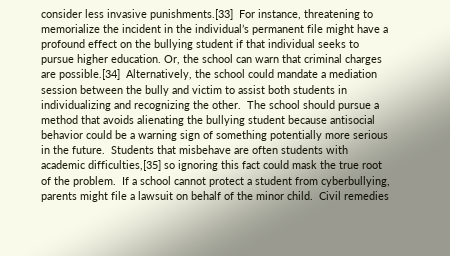consider less invasive punishments.[33]  For instance, threatening to memorialize the incident in the individual’s permanent file might have a profound effect on the bullying student if that individual seeks to pursue higher education. Or, the school can warn that criminal charges are possible.[34]  Alternatively, the school could mandate a mediation session between the bully and victim to assist both students in individualizing and recognizing the other.  The school should pursue a method that avoids alienating the bullying student because antisocial behavior could be a warning sign of something potentially more serious in the future.  Students that misbehave are often students with academic difficulties,[35] so ignoring this fact could mask the true root of the problem.  If a school cannot protect a student from cyberbullying, parents might file a lawsuit on behalf of the minor child.  Civil remedies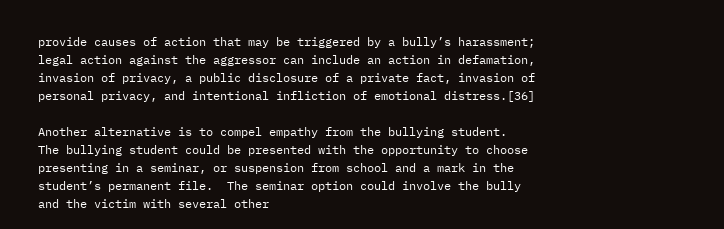provide causes of action that may be triggered by a bully’s harassment; legal action against the aggressor can include an action in defamation, invasion of privacy, a public disclosure of a private fact, invasion of personal privacy, and intentional infliction of emotional distress.[36]

Another alternative is to compel empathy from the bullying student.  The bullying student could be presented with the opportunity to choose presenting in a seminar, or suspension from school and a mark in the student’s permanent file.  The seminar option could involve the bully and the victim with several other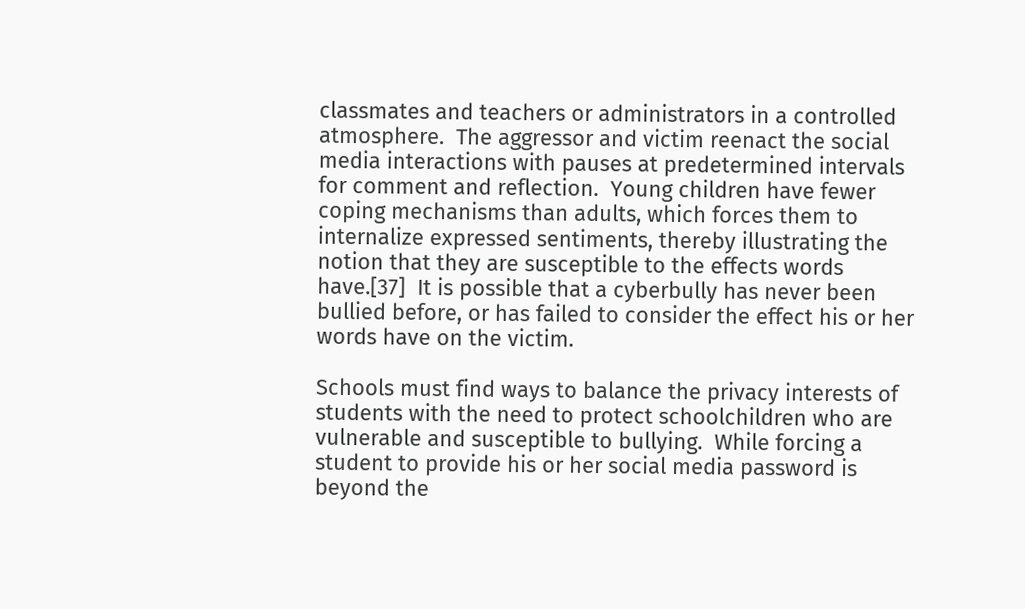classmates and teachers or administrators in a controlled atmosphere.  The aggressor and victim reenact the social media interactions with pauses at predetermined intervals for comment and reflection.  Young children have fewer coping mechanisms than adults, which forces them to internalize expressed sentiments, thereby illustrating the notion that they are susceptible to the effects words have.[37]  It is possible that a cyberbully has never been bullied before, or has failed to consider the effect his or her words have on the victim.

Schools must find ways to balance the privacy interests of students with the need to protect schoolchildren who are vulnerable and susceptible to bullying.  While forcing a student to provide his or her social media password is beyond the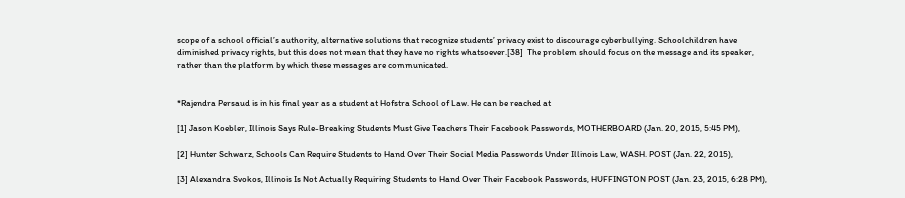scope of a school official’s authority, alternative solutions that recognize students’ privacy exist to discourage cyberbullying. Schoolchildren have diminished privacy rights, but this does not mean that they have no rights whatsoever.[38]  The problem should focus on the message and its speaker, rather than the platform by which these messages are communicated.


*Rajendra Persaud is in his final year as a student at Hofstra School of Law. He can be reached at

[1] Jason Koebler, Illinois Says Rule-Breaking Students Must Give Teachers Their Facebook Passwords, MOTHERBOARD (Jan. 20, 2015, 5:45 PM),

[2] Hunter Schwarz, Schools Can Require Students to Hand Over Their Social Media Passwords Under Illinois Law, WASH. POST (Jan. 22, 2015),

[3] Alexandra Svokos, Illinois Is Not Actually Requiring Students to Hand Over Their Facebook Passwords, HUFFINGTON POST (Jan. 23, 2015, 6:28 PM),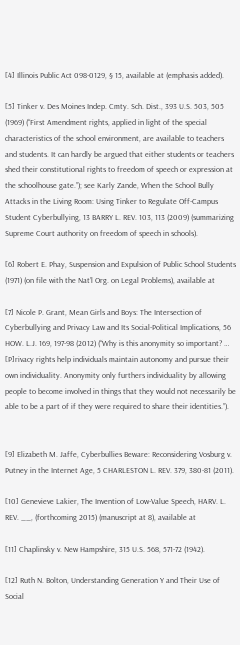[4] Illinois Public Act 098-0129, § 15, available at (emphasis added).

[5] Tinker v. Des Moines Indep. Cmty. Sch. Dist., 393 U.S. 503, 505 (1969) (“First Amendment rights, applied in light of the special characteristics of the school environment, are available to teachers and students. It can hardly be argued that either students or teachers shed their constitutional rights to freedom of speech or expression at the schoolhouse gate.”); see Karly Zande, When the School Bully Attacks in the Living Room: Using Tinker to Regulate Off-Campus Student Cyberbullying, 13 BARRY L. REV. 103, 113 (2009) (summarizing Supreme Court authority on freedom of speech in schools).

[6] Robert E. Phay, Suspension and Expulsion of Public School Students (1971) (on file with the Nat’l Org. on Legal Problems), available at

[7] Nicole P. Grant, Mean Girls and Boys: The Intersection of Cyberbullying and Privacy Law and Its Social-Political Implications, 56 HOW. L.J. 169, 197-98 (2012) (“Why is this anonymity so important? … [P]rivacy rights help individuals maintain autonomy and pursue their own individuality. Anonymity only furthers individuality by allowing people to become involved in things that they would not necessarily be able to be a part of if they were required to share their identities.”).


[9] Elizabeth M. Jaffe, Cyberbullies Beware: Reconsidering Vosburg v. Putney in the Internet Age, 5 CHARLESTON L. REV. 379, 380-81 (2011).

[10] Genevieve Lakier, The Invention of Low-Value Speech, HARV. L. REV. __, (forthcoming 2015) (manuscript at 8), available at

[11] Chaplinsky v. New Hampshire, 315 U.S. 568, 571-72 (1942).

[12] Ruth N. Bolton, Understanding Generation Y and Their Use of Social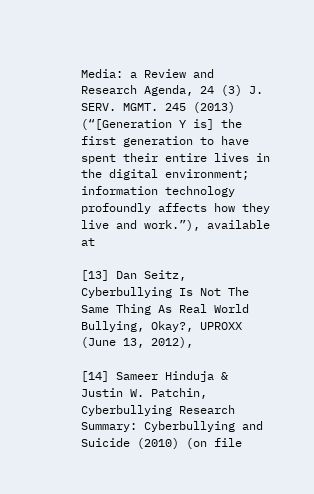Media: a Review and Research Agenda, 24 (3) J. SERV. MGMT. 245 (2013) (“[Generation Y is] the first generation to have spent their entire lives in the digital environment; information technology profoundly affects how they live and work.”), available at

[13] Dan Seitz, Cyberbullying Is Not The Same Thing As Real World Bullying, Okay?, UPROXX (June 13, 2012),

[14] Sameer Hinduja & Justin W. Patchin, Cyberbullying Research Summary: Cyberbullying and Suicide (2010) (on file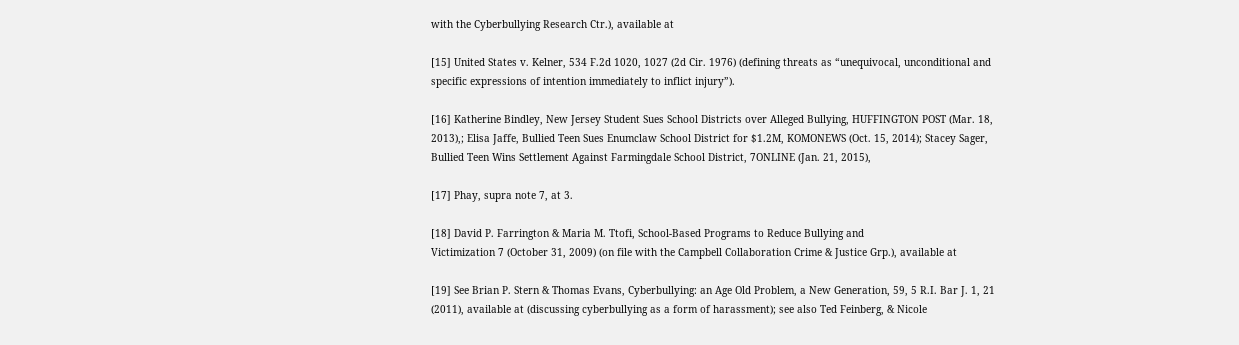with the Cyberbullying Research Ctr.), available at

[15] United States v. Kelner, 534 F.2d 1020, 1027 (2d Cir. 1976) (defining threats as “unequivocal, unconditional and specific expressions of intention immediately to inflict injury”).

[16] Katherine Bindley, New Jersey Student Sues School Districts over Alleged Bullying, HUFFINGTON POST (Mar. 18, 2013),; Elisa Jaffe, Bullied Teen Sues Enumclaw School District for $1.2M, KOMONEWS (Oct. 15, 2014); Stacey Sager, Bullied Teen Wins Settlement Against Farmingdale School District, 7ONLINE (Jan. 21, 2015),

[17] Phay, supra note 7, at 3.

[18] David P. Farrington & Maria M. Ttofi, School-Based Programs to Reduce Bullying and
Victimization 7 (October 31, 2009) (on file with the Campbell Collaboration Crime & Justice Grp.), available at

[19] See Brian P. Stern & Thomas Evans, Cyberbullying: an Age Old Problem, a New Generation, 59, 5 R.I. Bar J. 1, 21 (2011), available at (discussing cyberbullying as a form of harassment); see also Ted Feinberg, & Nicole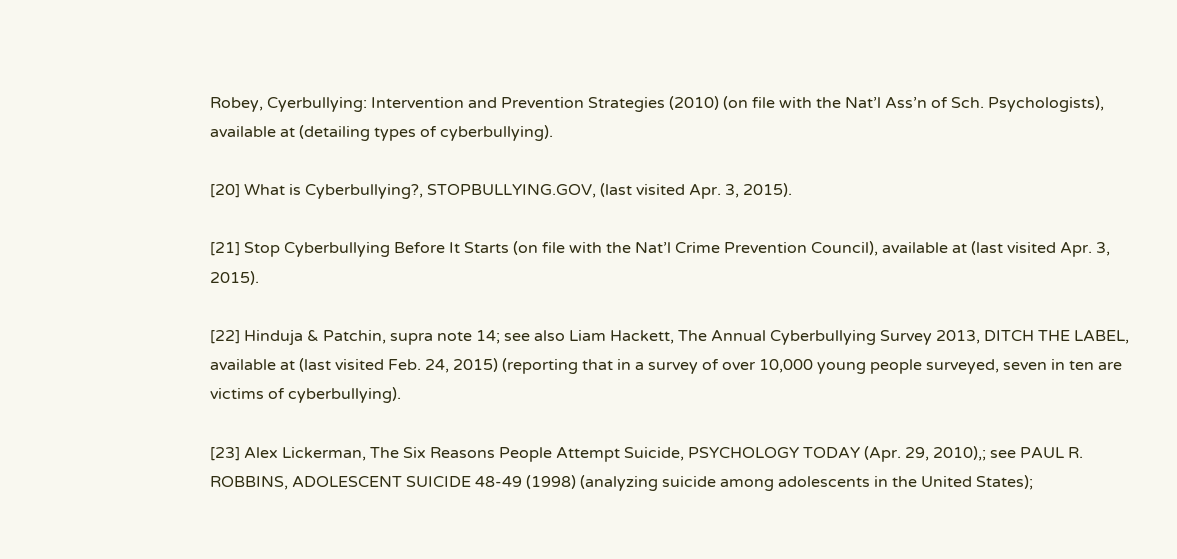Robey, Cyerbullying: Intervention and Prevention Strategies (2010) (on file with the Nat’l Ass’n of Sch. Psychologists), available at (detailing types of cyberbullying).

[20] What is Cyberbullying?, STOPBULLYING.GOV, (last visited Apr. 3, 2015).

[21] Stop Cyberbullying Before It Starts (on file with the Nat’l Crime Prevention Council), available at (last visited Apr. 3, 2015).

[22] Hinduja & Patchin, supra note 14; see also Liam Hackett, The Annual Cyberbullying Survey 2013, DITCH THE LABEL, available at (last visited Feb. 24, 2015) (reporting that in a survey of over 10,000 young people surveyed, seven in ten are victims of cyberbullying).

[23] Alex Lickerman, The Six Reasons People Attempt Suicide, PSYCHOLOGY TODAY (Apr. 29, 2010),; see PAUL R. ROBBINS, ADOLESCENT SUICIDE 48-49 (1998) (analyzing suicide among adolescents in the United States);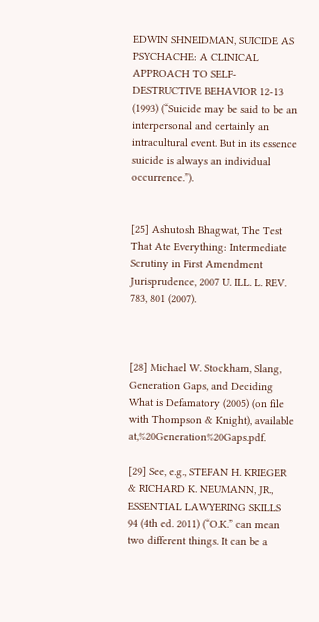EDWIN SHNEIDMAN, SUICIDE AS PSYCHACHE: A CLINICAL APPROACH TO SELF-DESTRUCTIVE BEHAVIOR 12-13 (1993) (“Suicide may be said to be an interpersonal and certainly an intracultural event. But in its essence suicide is always an individual occurrence.”).


[25] Ashutosh Bhagwat, The Test That Ate Everything: Intermediate Scrutiny in First Amendment Jurisprudence, 2007 U. ILL. L. REV. 783, 801 (2007).



[28] Michael W. Stockham, Slang, Generation Gaps, and Deciding What is Defamatory (2005) (on file with Thompson & Knight), available at,%20Generation%20Gaps.pdf.

[29] See, e.g., STEFAN H. KRIEGER & RICHARD K. NEUMANN, JR., ESSENTIAL LAWYERING SKILLS 94 (4th ed. 2011) (“O.K.” can mean two different things. It can be a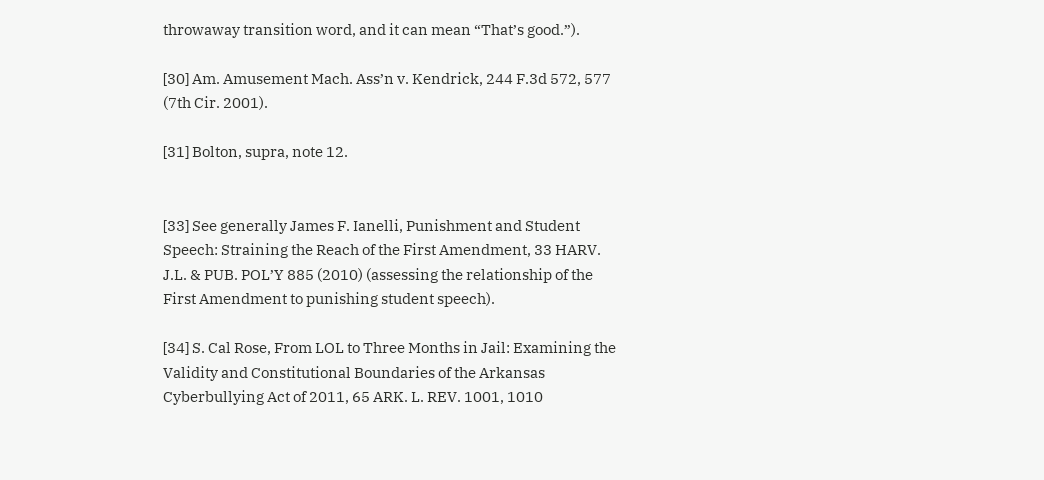throwaway transition word, and it can mean “That’s good.”).

[30] Am. Amusement Mach. Ass’n v. Kendrick, 244 F.3d 572, 577 (7th Cir. 2001).

[31] Bolton, supra, note 12.


[33] See generally James F. Ianelli, Punishment and Student Speech: Straining the Reach of the First Amendment, 33 HARV. J.L. & PUB. POL’Y 885 (2010) (assessing the relationship of the First Amendment to punishing student speech).

[34] S. Cal Rose, From LOL to Three Months in Jail: Examining the Validity and Constitutional Boundaries of the Arkansas Cyberbullying Act of 2011, 65 ARK. L. REV. 1001, 1010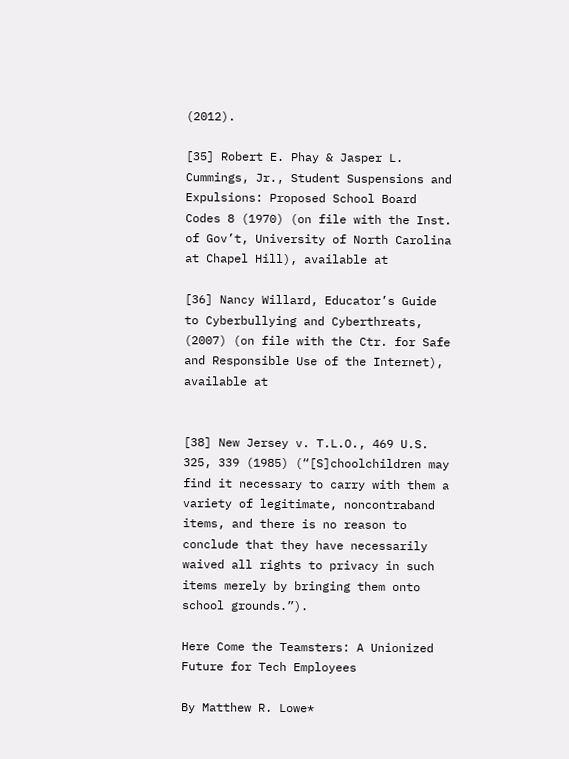(2012).

[35] Robert E. Phay & Jasper L. Cummings, Jr., Student Suspensions and Expulsions: Proposed School Board Codes 8 (1970) (on file with the Inst. of Gov’t, University of North Carolina at Chapel Hill), available at

[36] Nancy Willard, Educator’s Guide to Cyberbullying and Cyberthreats, (2007) (on file with the Ctr. for Safe and Responsible Use of the Internet), available at


[38] New Jersey v. T.L.O., 469 U.S. 325, 339 (1985) (“[S]choolchildren may find it necessary to carry with them a variety of legitimate, noncontraband items, and there is no reason to conclude that they have necessarily waived all rights to privacy in such items merely by bringing them onto school grounds.”).

Here Come the Teamsters: A Unionized Future for Tech Employees

By Matthew R. Lowe*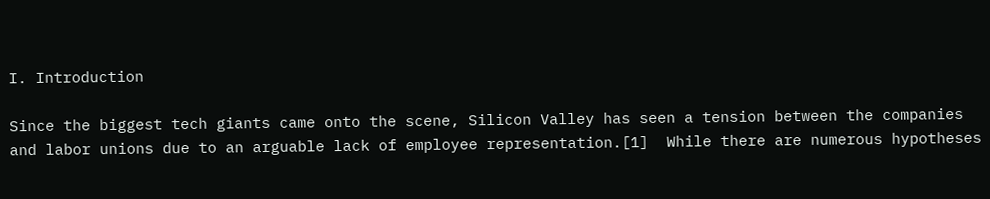I. Introduction

Since the biggest tech giants came onto the scene, Silicon Valley has seen a tension between the companies and labor unions due to an arguable lack of employee representation.[1]  While there are numerous hypotheses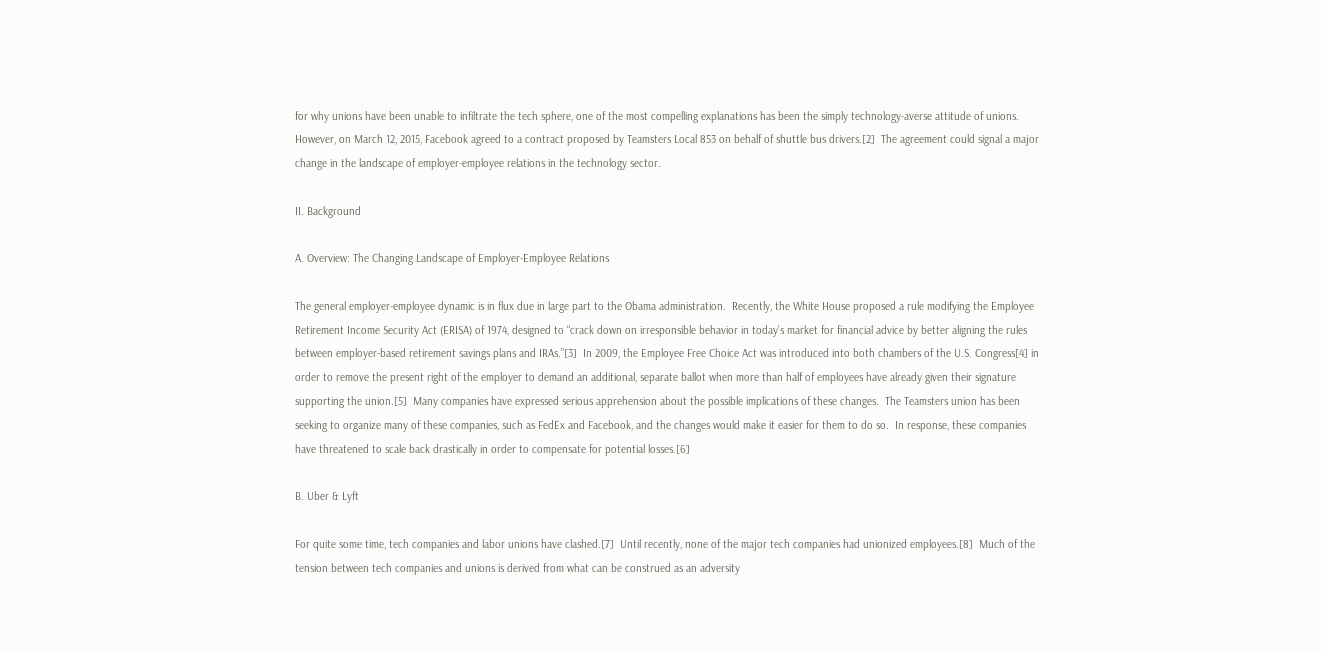for why unions have been unable to infiltrate the tech sphere, one of the most compelling explanations has been the simply technology-averse attitude of unions.  However, on March 12, 2015, Facebook agreed to a contract proposed by Teamsters Local 853 on behalf of shuttle bus drivers.[2]  The agreement could signal a major change in the landscape of employer-employee relations in the technology sector.

II. Background

A. Overview: The Changing Landscape of Employer-Employee Relations

The general employer-employee dynamic is in flux due in large part to the Obama administration.  Recently, the White House proposed a rule modifying the Employee Retirement Income Security Act (ERISA) of 1974, designed to “crack down on irresponsible behavior in today’s market for financial advice by better aligning the rules between employer-based retirement savings plans and IRAs.”[3]  In 2009, the Employee Free Choice Act was introduced into both chambers of the U.S. Congress[4] in order to remove the present right of the employer to demand an additional, separate ballot when more than half of employees have already given their signature supporting the union.[5]  Many companies have expressed serious apprehension about the possible implications of these changes.  The Teamsters union has been seeking to organize many of these companies, such as FedEx and Facebook, and the changes would make it easier for them to do so.  In response, these companies have threatened to scale back drastically in order to compensate for potential losses.[6]

B. Uber & Lyft

For quite some time, tech companies and labor unions have clashed.[7]  Until recently, none of the major tech companies had unionized employees.[8]  Much of the tension between tech companies and unions is derived from what can be construed as an adversity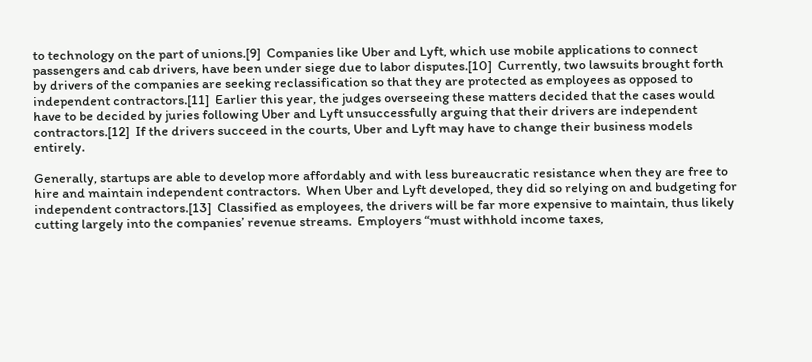to technology on the part of unions.[9]  Companies like Uber and Lyft, which use mobile applications to connect passengers and cab drivers, have been under siege due to labor disputes.[10]  Currently, two lawsuits brought forth by drivers of the companies are seeking reclassification so that they are protected as employees as opposed to independent contractors.[11]  Earlier this year, the judges overseeing these matters decided that the cases would have to be decided by juries following Uber and Lyft unsuccessfully arguing that their drivers are independent contractors.[12]  If the drivers succeed in the courts, Uber and Lyft may have to change their business models entirely.

Generally, startups are able to develop more affordably and with less bureaucratic resistance when they are free to hire and maintain independent contractors.  When Uber and Lyft developed, they did so relying on and budgeting for independent contractors.[13]  Classified as employees, the drivers will be far more expensive to maintain, thus likely cutting largely into the companies’ revenue streams.  Employers “must withhold income taxes,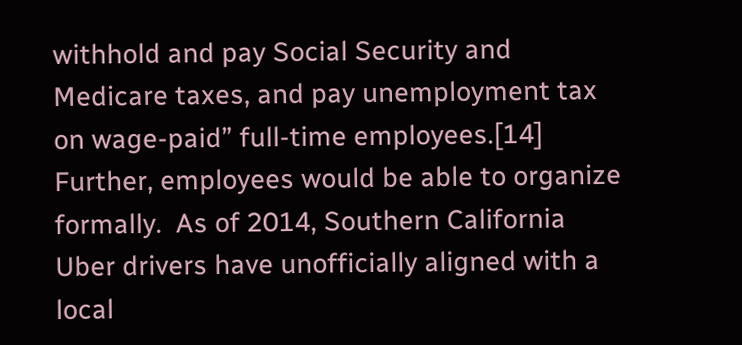withhold and pay Social Security and Medicare taxes, and pay unemployment tax on wage-paid” full-time employees.[14]  Further, employees would be able to organize formally.  As of 2014, Southern California Uber drivers have unofficially aligned with a local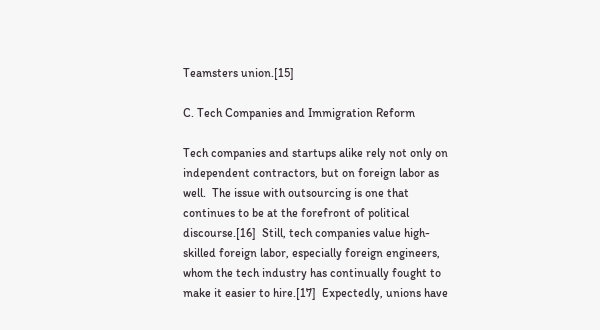Teamsters union.[15]

C. Tech Companies and Immigration Reform

Tech companies and startups alike rely not only on independent contractors, but on foreign labor as well.  The issue with outsourcing is one that continues to be at the forefront of political discourse.[16]  Still, tech companies value high-skilled foreign labor, especially foreign engineers, whom the tech industry has continually fought to make it easier to hire.[17]  Expectedly, unions have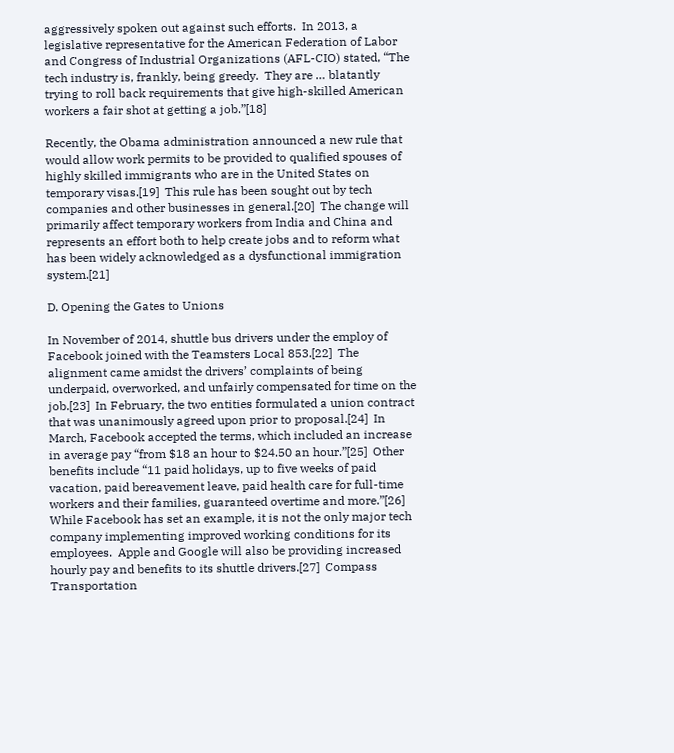aggressively spoken out against such efforts.  In 2013, a legislative representative for the American Federation of Labor and Congress of Industrial Organizations (AFL-CIO) stated, “The tech industry is, frankly, being greedy.  They are … blatantly trying to roll back requirements that give high-skilled American workers a fair shot at getting a job.”[18]

Recently, the Obama administration announced a new rule that would allow work permits to be provided to qualified spouses of highly skilled immigrants who are in the United States on temporary visas.[19]  This rule has been sought out by tech companies and other businesses in general.[20]  The change will primarily affect temporary workers from India and China and represents an effort both to help create jobs and to reform what has been widely acknowledged as a dysfunctional immigration system.[21]

D. Opening the Gates to Unions

In November of 2014, shuttle bus drivers under the employ of Facebook joined with the Teamsters Local 853.[22]  The alignment came amidst the drivers’ complaints of being underpaid, overworked, and unfairly compensated for time on the job.[23]  In February, the two entities formulated a union contract that was unanimously agreed upon prior to proposal.[24]  In March, Facebook accepted the terms, which included an increase in average pay “from $18 an hour to $24.50 an hour.”[25]  Other benefits include “11 paid holidays, up to five weeks of paid vacation, paid bereavement leave, paid health care for full-time workers and their families, guaranteed overtime and more.”[26]  While Facebook has set an example, it is not the only major tech company implementing improved working conditions for its employees.  Apple and Google will also be providing increased hourly pay and benefits to its shuttle drivers.[27]  Compass Transportation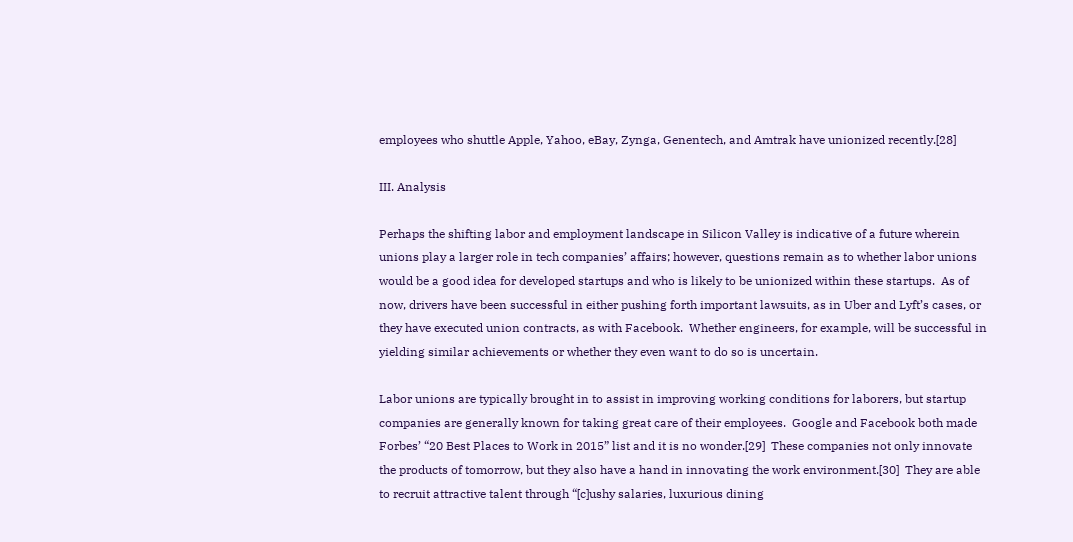employees who shuttle Apple, Yahoo, eBay, Zynga, Genentech, and Amtrak have unionized recently.[28]

III. Analysis

Perhaps the shifting labor and employment landscape in Silicon Valley is indicative of a future wherein unions play a larger role in tech companies’ affairs; however, questions remain as to whether labor unions would be a good idea for developed startups and who is likely to be unionized within these startups.  As of now, drivers have been successful in either pushing forth important lawsuits, as in Uber and Lyft’s cases, or they have executed union contracts, as with Facebook.  Whether engineers, for example, will be successful in yielding similar achievements or whether they even want to do so is uncertain.

Labor unions are typically brought in to assist in improving working conditions for laborers, but startup companies are generally known for taking great care of their employees.  Google and Facebook both made Forbes’ “20 Best Places to Work in 2015” list and it is no wonder.[29]  These companies not only innovate the products of tomorrow, but they also have a hand in innovating the work environment.[30]  They are able to recruit attractive talent through “[c]ushy salaries, luxurious dining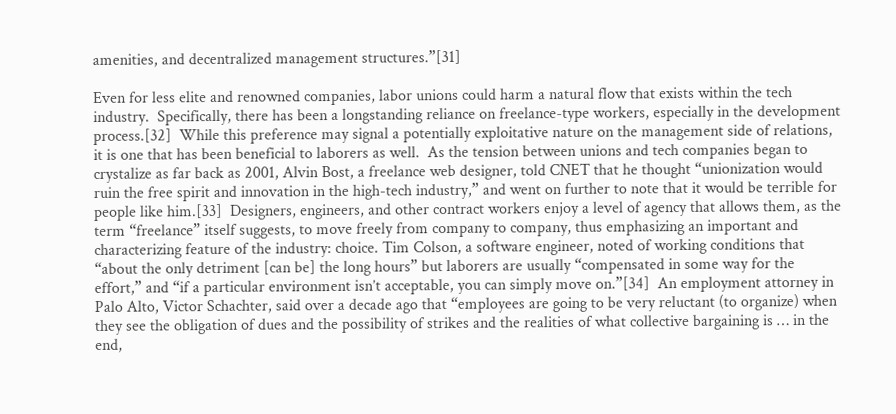amenities, and decentralized management structures.”[31]

Even for less elite and renowned companies, labor unions could harm a natural flow that exists within the tech industry.  Specifically, there has been a longstanding reliance on freelance-type workers, especially in the development process.[32]  While this preference may signal a potentially exploitative nature on the management side of relations, it is one that has been beneficial to laborers as well.  As the tension between unions and tech companies began to crystalize as far back as 2001, Alvin Bost, a freelance web designer, told CNET that he thought “unionization would ruin the free spirit and innovation in the high-tech industry,” and went on further to note that it would be terrible for people like him.[33]  Designers, engineers, and other contract workers enjoy a level of agency that allows them, as the term “freelance” itself suggests, to move freely from company to company, thus emphasizing an important and characterizing feature of the industry: choice. Tim Colson, a software engineer, noted of working conditions that “about the only detriment [can be] the long hours” but laborers are usually “compensated in some way for the effort,” and “if a particular environment isn’t acceptable, you can simply move on.”[34]  An employment attorney in Palo Alto, Victor Schachter, said over a decade ago that “employees are going to be very reluctant (to organize) when they see the obligation of dues and the possibility of strikes and the realities of what collective bargaining is … in the end,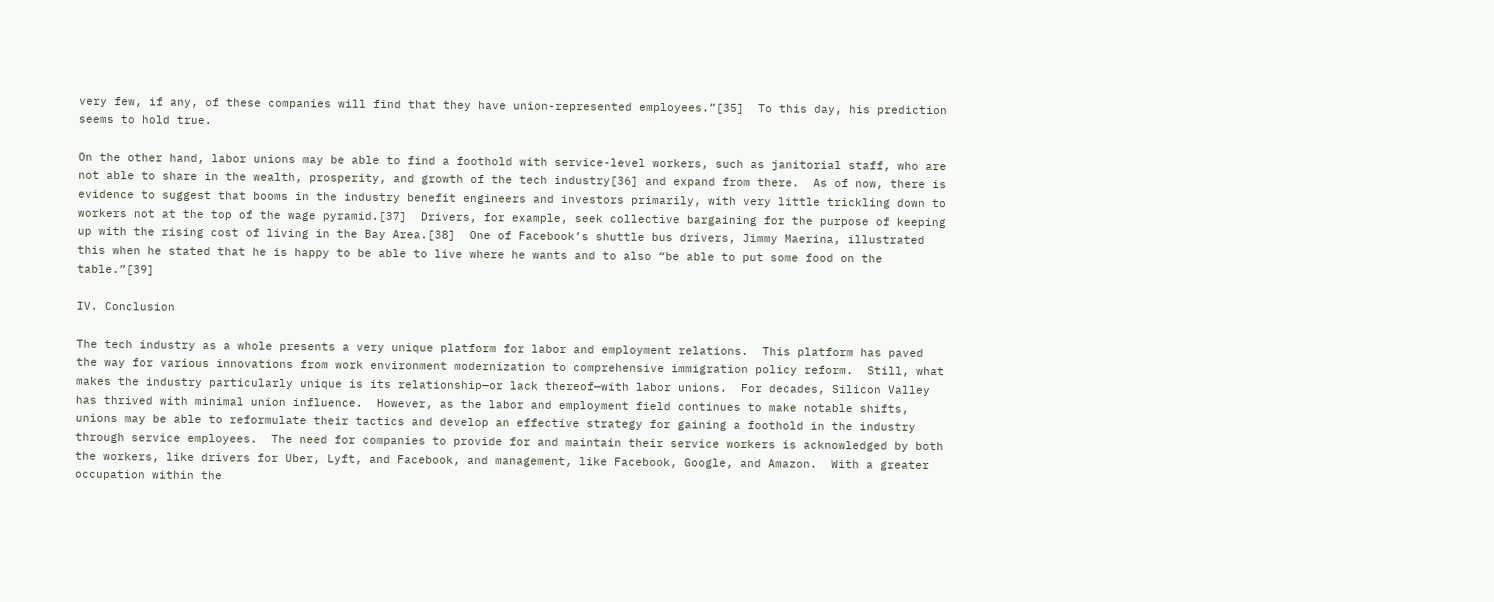very few, if any, of these companies will find that they have union-represented employees.”[35]  To this day, his prediction seems to hold true.

On the other hand, labor unions may be able to find a foothold with service-level workers, such as janitorial staff, who are not able to share in the wealth, prosperity, and growth of the tech industry[36] and expand from there.  As of now, there is evidence to suggest that booms in the industry benefit engineers and investors primarily, with very little trickling down to workers not at the top of the wage pyramid.[37]  Drivers, for example, seek collective bargaining for the purpose of keeping up with the rising cost of living in the Bay Area.[38]  One of Facebook’s shuttle bus drivers, Jimmy Maerina, illustrated this when he stated that he is happy to be able to live where he wants and to also “be able to put some food on the table.”[39]

IV. Conclusion

The tech industry as a whole presents a very unique platform for labor and employment relations.  This platform has paved the way for various innovations from work environment modernization to comprehensive immigration policy reform.  Still, what makes the industry particularly unique is its relationship—or lack thereof—with labor unions.  For decades, Silicon Valley has thrived with minimal union influence.  However, as the labor and employment field continues to make notable shifts, unions may be able to reformulate their tactics and develop an effective strategy for gaining a foothold in the industry through service employees.  The need for companies to provide for and maintain their service workers is acknowledged by both the workers, like drivers for Uber, Lyft, and Facebook, and management, like Facebook, Google, and Amazon.  With a greater occupation within the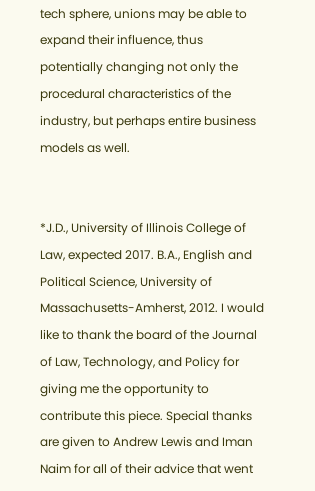tech sphere, unions may be able to expand their influence, thus potentially changing not only the procedural characteristics of the industry, but perhaps entire business models as well.


*J.D., University of Illinois College of Law, expected 2017. B.A., English and Political Science, University of Massachusetts-Amherst, 2012. I would like to thank the board of the Journal of Law, Technology, and Policy for giving me the opportunity to contribute this piece. Special thanks are given to Andrew Lewis and Iman Naim for all of their advice that went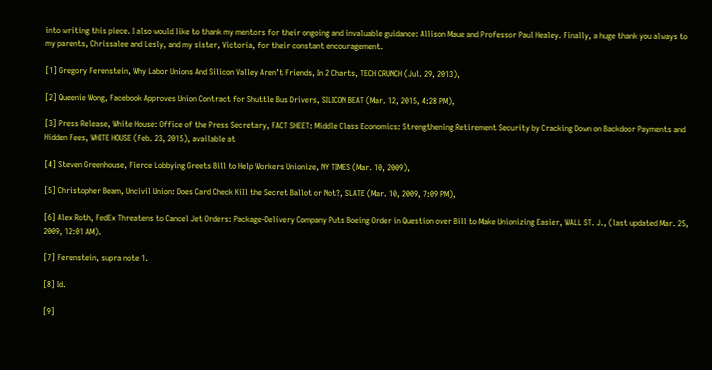into writing this piece. I also would like to thank my mentors for their ongoing and invaluable guidance: Allison Maue and Professor Paul Healey. Finally, a huge thank you always to my parents, Chrissalee and Lesly, and my sister, Victoria, for their constant encouragement.

[1] Gregory Ferenstein, Why Labor Unions And Silicon Valley Aren’t Friends, In 2 Charts, TECH CRUNCH (Jul. 29, 2013),

[2] Queenie Wong, Facebook Approves Union Contract for Shuttle Bus Drivers, SILICON BEAT (Mar. 12, 2015, 4:28 PM),

[3] Press Release, White House: Office of the Press Secretary, FACT SHEET: Middle Class Economics: Strengthening Retirement Security by Cracking Down on Backdoor Payments and Hidden Fees, WHITE HOUSE (Feb. 23, 2015), available at

[4] Steven Greenhouse, Fierce Lobbying Greets Bill to Help Workers Unionize, NY TIMES (Mar. 10, 2009),

[5] Christopher Beam, Uncivil Union: Does Card Check Kill the Secret Ballot or Not?, SLATE (Mar. 10, 2009, 7:09 PM),

[6] Alex Roth, FedEx Threatens to Cancel Jet Orders: Package-Delivery Company Puts Boeing Order in Question over Bill to Make Unionizing Easier, WALL ST. J., (last updated Mar. 25, 2009, 12:01 AM).

[7] Ferenstein, supra note 1.

[8] Id.

[9]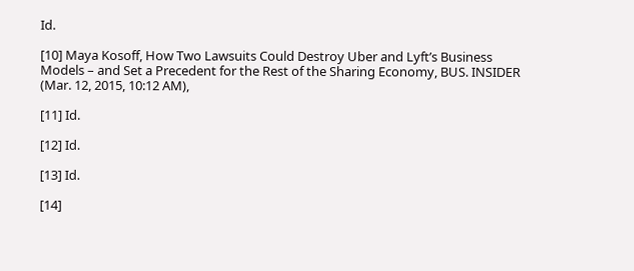Id.

[10] Maya Kosoff, How Two Lawsuits Could Destroy Uber and Lyft’s Business Models – and Set a Precedent for the Rest of the Sharing Economy, BUS. INSIDER (Mar. 12, 2015, 10:12 AM),

[11] Id.

[12] Id.

[13] Id.

[14]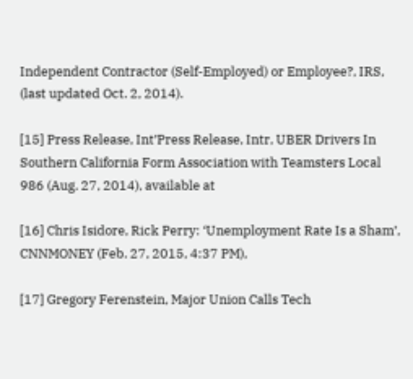Independent Contractor (Self-Employed) or Employee?, IRS, (last updated Oct. 2, 2014).

[15] Press Release, Int’Press Release, Intr, UBER Drivers In Southern California Form Association with Teamsters Local 986 (Aug. 27, 2014), available at

[16] Chris Isidore, Rick Perry: ‘Unemployment Rate Is a Sham’, CNNMONEY (Feb. 27, 2015, 4:37 PM),

[17] Gregory Ferenstein, Major Union Calls Tech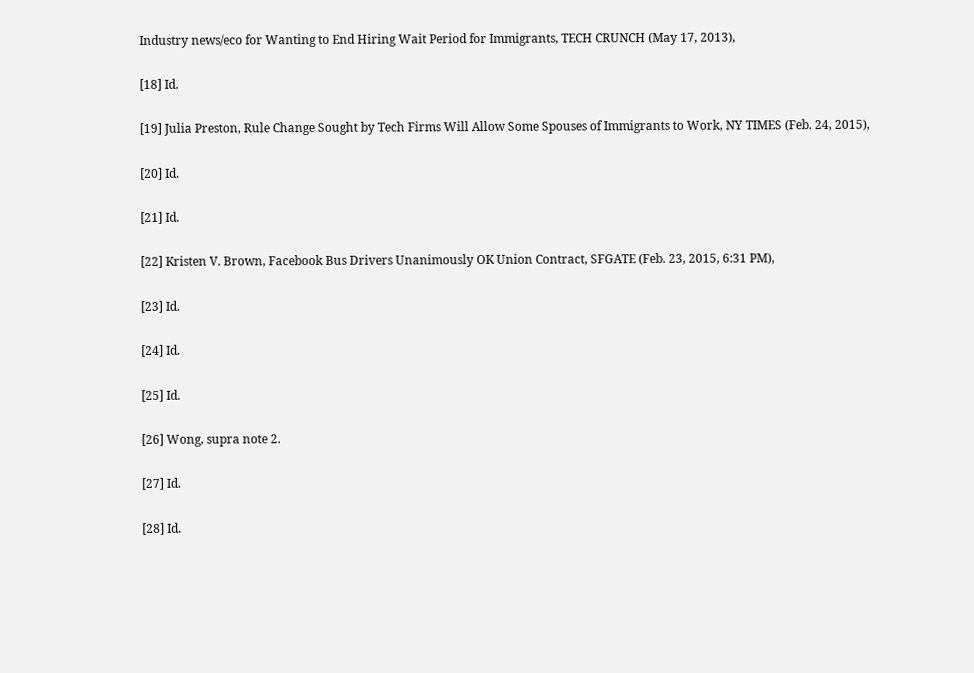Industry news/eco for Wanting to End Hiring Wait Period for Immigrants, TECH CRUNCH (May 17, 2013),

[18] Id.

[19] Julia Preston, Rule Change Sought by Tech Firms Will Allow Some Spouses of Immigrants to Work, NY TIMES (Feb. 24, 2015),

[20] Id.

[21] Id.

[22] Kristen V. Brown, Facebook Bus Drivers Unanimously OK Union Contract, SFGATE (Feb. 23, 2015, 6:31 PM),

[23] Id.

[24] Id.

[25] Id.

[26] Wong, supra note 2.

[27] Id.

[28] Id.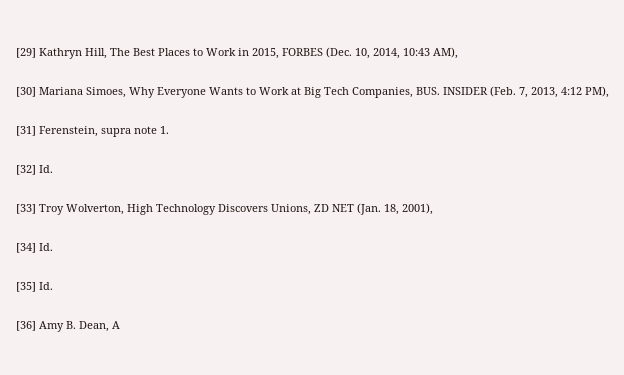[29] Kathryn Hill, The Best Places to Work in 2015, FORBES (Dec. 10, 2014, 10:43 AM),

[30] Mariana Simoes, Why Everyone Wants to Work at Big Tech Companies, BUS. INSIDER (Feb. 7, 2013, 4:12 PM),

[31] Ferenstein, supra note 1.

[32] Id.

[33] Troy Wolverton, High Technology Discovers Unions, ZD NET (Jan. 18, 2001),

[34] Id.

[35] Id.

[36] Amy B. Dean, A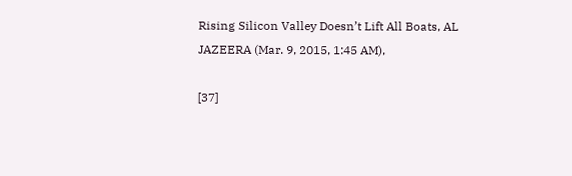Rising Silicon Valley Doesn’t Lift All Boats, AL JAZEERA (Mar. 9, 2015, 1:45 AM),

[37]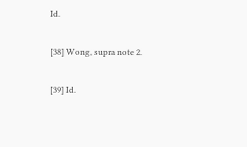Id.

[38] Wong, supra note 2.

[39] Id.